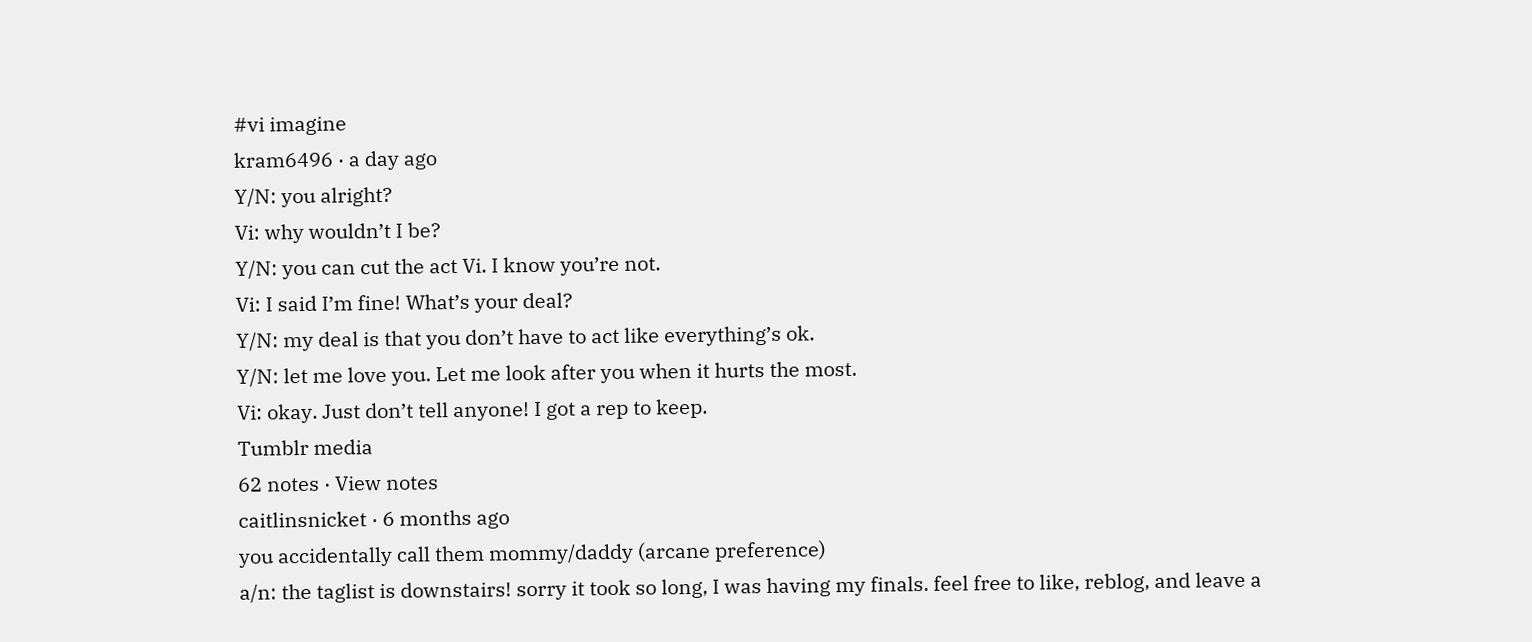#vi imagine
kram6496 · a day ago
Y/N: you alright?
Vi: why wouldn’t I be?
Y/N: you can cut the act Vi. I know you’re not.
Vi: I said I’m fine! What’s your deal?
Y/N: my deal is that you don’t have to act like everything’s ok.
Y/N: let me love you. Let me look after you when it hurts the most.
Vi: okay. Just don’t tell anyone! I got a rep to keep.
Tumblr media
62 notes · View notes
caitlinsnicket · 6 months ago
you accidentally call them mommy/daddy (arcane preference)
a/n: the taglist is downstairs! sorry it took so long, I was having my finals. feel free to like, reblog, and leave a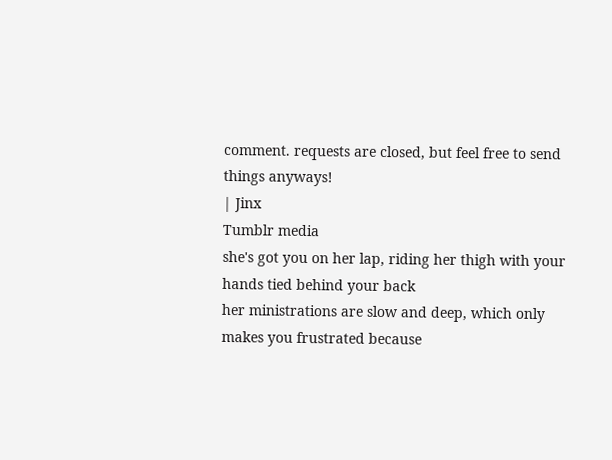comment. requests are closed, but feel free to send things anyways!
| Jinx
Tumblr media
she's got you on her lap, riding her thigh with your hands tied behind your back
her ministrations are slow and deep, which only makes you frustrated because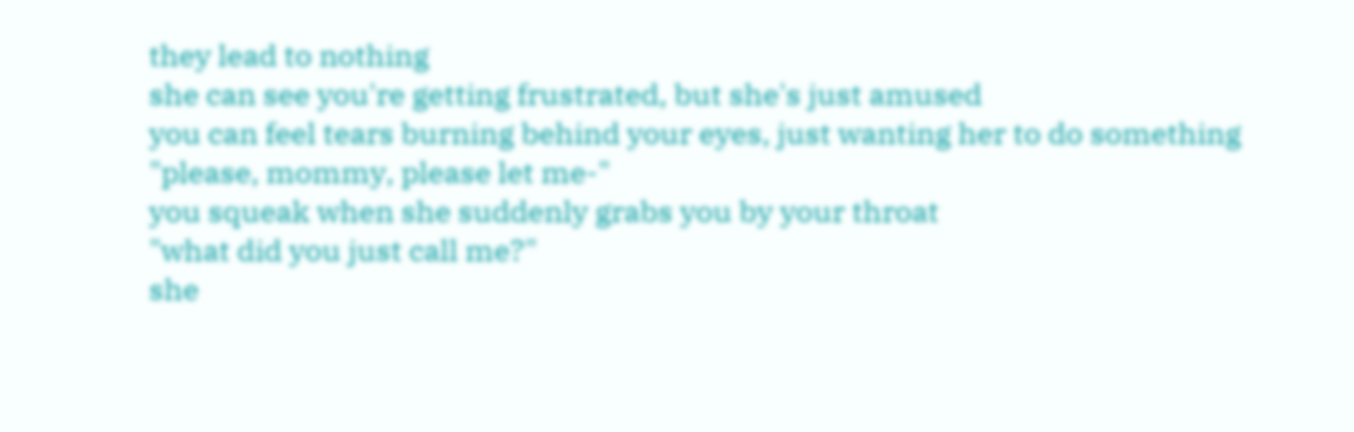they lead to nothing
she can see you're getting frustrated, but she's just amused
you can feel tears burning behind your eyes, just wanting her to do something
"please, mommy, please let me-"
you squeak when she suddenly grabs you by your throat
"what did you just call me?"
she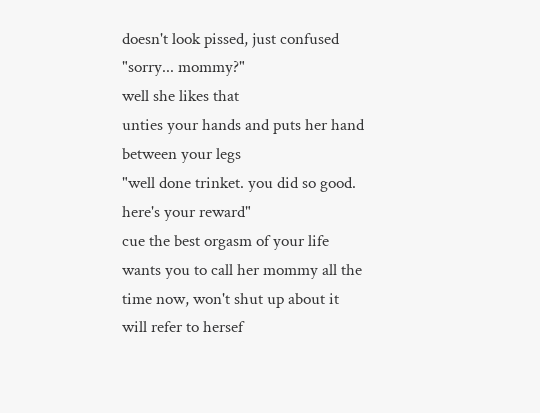doesn't look pissed, just confused
"sorry... mommy?"
well she likes that
unties your hands and puts her hand between your legs
"well done trinket. you did so good. here's your reward"
cue the best orgasm of your life
wants you to call her mommy all the time now, won't shut up about it
will refer to hersef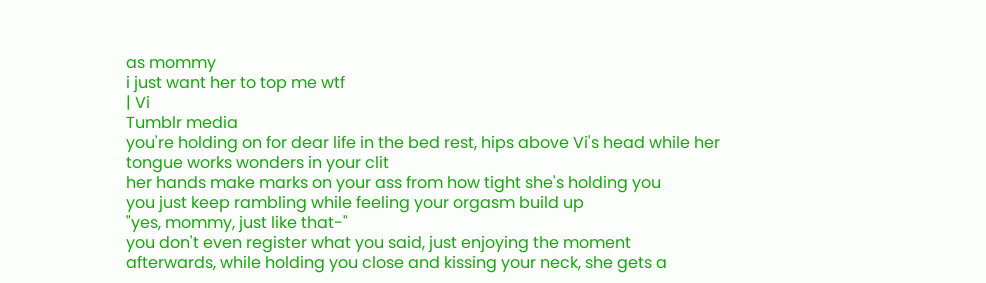as mommy
i just want her to top me wtf
| Vi
Tumblr media
you're holding on for dear life in the bed rest, hips above Vi's head while her tongue works wonders in your clit
her hands make marks on your ass from how tight she's holding you
you just keep rambling while feeling your orgasm build up
"yes, mommy, just like that-"
you don't even register what you said, just enjoying the moment
afterwards, while holding you close and kissing your neck, she gets a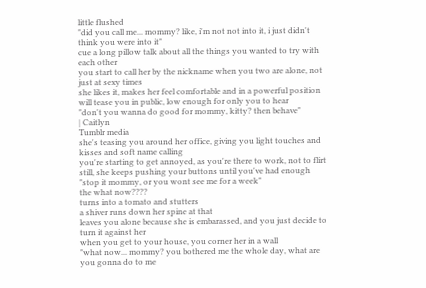little flushed
"did you call me... mommy? like, i'm not not into it, i just didn't think you were into it"
cue a long pillow talk about all the things you wanted to try with each other
you start to call her by the nickname when you two are alone, not just at sexy times
she likes it, makes her feel comfortable and in a powerful position
will tease you in public, low enough for only you to hear
"don't you wanna do good for mommy, kitty? then behave"
| Caitlyn
Tumblr media
she's teasing you around her office, giving you light touches and kisses and soft name calling
you're starting to get annoyed, as you're there to work, not to flirt
still, she keeps pushing your buttons until you've had enough
"stop it mommy, or you wont see me for a week"
the what now????
turns into a tomato and stutters
a shiver runs down her spine at that
leaves you alone because she is embarassed, and you just decide to turn it against her
when you get to your house, you corner her in a wall
"what now... mommy? you bothered me the whole day, what are you gonna do to me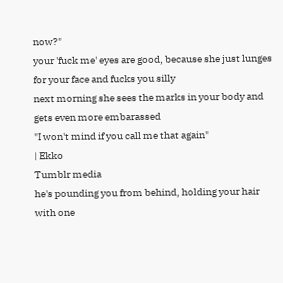now?"
your 'fuck me' eyes are good, because she just lunges for your face and fucks you silly
next morning she sees the marks in your body and gets even more embarassed
"I won't mind if you call me that again"
| Ekko
Tumblr media
he's pounding you from behind, holding your hair with one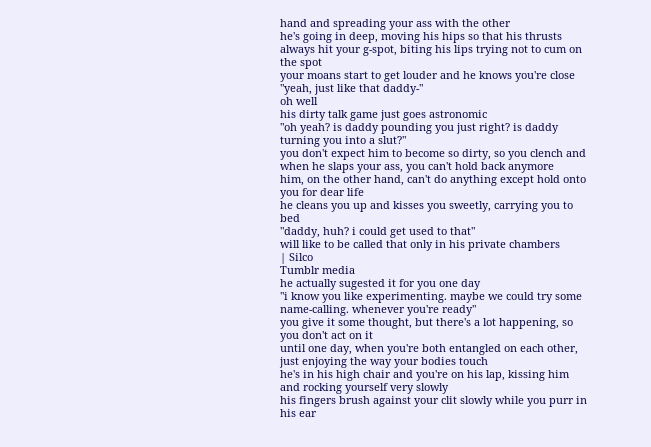hand and spreading your ass with the other
he's going in deep, moving his hips so that his thrusts always hit your g-spot, biting his lips trying not to cum on the spot
your moans start to get louder and he knows you're close
"yeah, just like that daddy-"
oh well
his dirty talk game just goes astronomic
"oh yeah? is daddy pounding you just right? is daddy turning you into a slut?"
you don't expect him to become so dirty, so you clench and when he slaps your ass, you can't hold back anymore
him, on the other hand, can't do anything except hold onto you for dear life
he cleans you up and kisses you sweetly, carrying you to bed
"daddy, huh? i could get used to that"
will like to be called that only in his private chambers
| Silco
Tumblr media
he actually sugested it for you one day
"i know you like experimenting. maybe we could try some name-calling. whenever you're ready"
you give it some thought, but there's a lot happening, so you don't act on it
until one day, when you're both entangled on each other, just enjoying the way your bodies touch
he's in his high chair and you're on his lap, kissing him and rocking yourself very slowly
his fingers brush against your clit slowly while you purr in his ear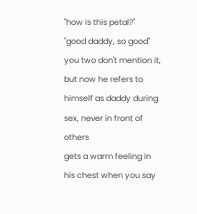"how is this petal?"
"good daddy, so good"
you two don't mention it, but now he refers to himself as daddy during sex, never in front of others
gets a warm feeling in his chest when you say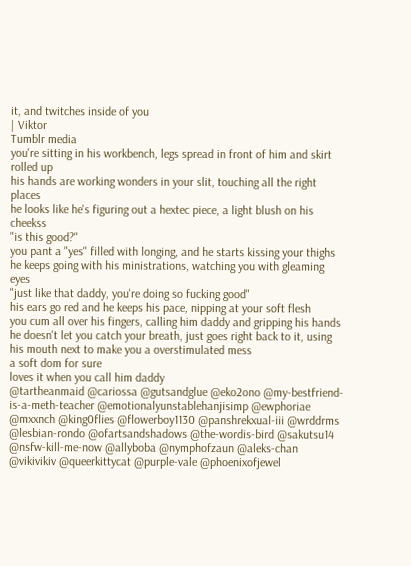it, and twitches inside of you
| Viktor
Tumblr media
you're sitting in his workbench, legs spread in front of him and skirt rolled up
his hands are working wonders in your slit, touching all the right places
he looks like he's figuring out a hextec piece, a light blush on his cheekss
"is this good?"
you pant a "yes" filled with longing, and he starts kissing your thighs
he keeps going with his ministrations, watching you with gleaming eyes
"just like that daddy, you're doing so fucking good"
his ears go red and he keeps his pace, nipping at your soft flesh
you cum all over his fingers, calling him daddy and gripping his hands
he doesn't let you catch your breath, just goes right back to it, using his mouth next to make you a overstimulated mess
a soft dom for sure
loves it when you call him daddy
@tartheanmaid @cariossa @gutsandglue @eko2ono @my-bestfriend-is-a-meth-teacher @emotionalyunstablehanjisimp @ewphoriae @mxxnch @king0flies @flowerboy1130 @panshrekxual-iii @wrddrms @lesbian-rondo @ofartsandshadows @the-wordis-bird @sakutsu14 @nsfw-kill-me-now @allyboba @nymphofzaun @aleks-chan @vikivikiv @queerkittycat @purple-vale @phoenixofjewel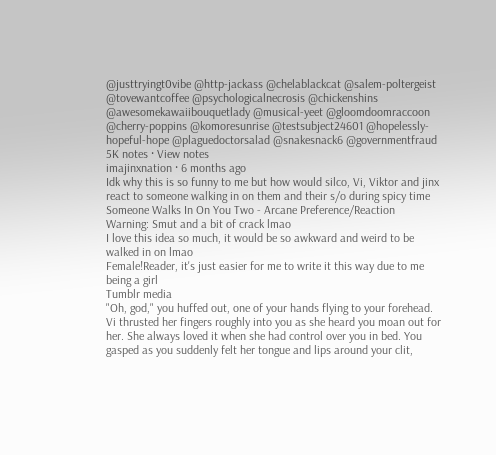@justtryingt0vibe @http-jackass @chelablackcat @salem-poltergeist @tovewantcoffee @psychologicalnecrosis @chickenshins @awesomekawaiibouquetlady @musical-yeet @gloomdoomraccoon @cherry-poppins @komoresunrise @testsubject24601 @hopelessly-hopeful-hope @plaguedoctorsalad @snakesnack6 @governmentfraud
5K notes · View notes
imajinxnation · 6 months ago
Idk why this is so funny to me but how would silco, Vi, Viktor and jinx react to someone walking in on them and their s/o during spicy time
Someone Walks In On You Two - Arcane Preference/Reaction
Warning: Smut and a bit of crack lmao
I love this idea so much, it would be so awkward and weird to be walked in on lmao
Female!Reader, it's just easier for me to write it this way due to me being a girl
Tumblr media
"Oh, god," you huffed out, one of your hands flying to your forehead.
Vi thrusted her fingers roughly into you as she heard you moan out for her. She always loved it when she had control over you in bed. You gasped as you suddenly felt her tongue and lips around your clit,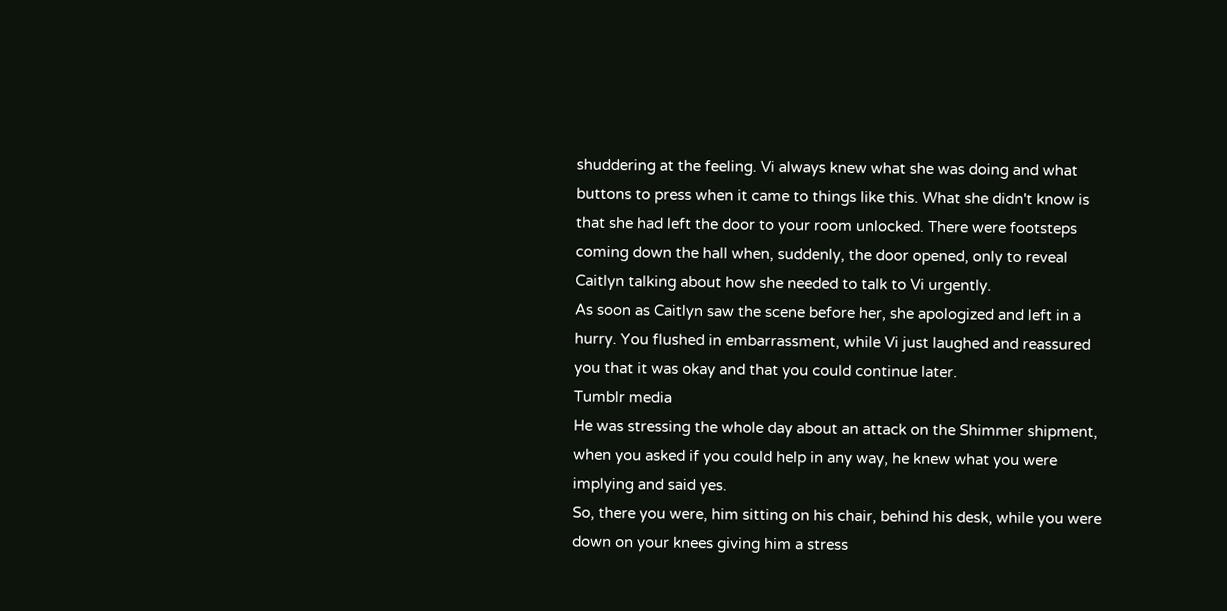shuddering at the feeling. Vi always knew what she was doing and what buttons to press when it came to things like this. What she didn't know is that she had left the door to your room unlocked. There were footsteps coming down the hall when, suddenly, the door opened, only to reveal Caitlyn talking about how she needed to talk to Vi urgently.
As soon as Caitlyn saw the scene before her, she apologized and left in a hurry. You flushed in embarrassment, while Vi just laughed and reassured you that it was okay and that you could continue later.
Tumblr media
He was stressing the whole day about an attack on the Shimmer shipment, when you asked if you could help in any way, he knew what you were implying and said yes.
So, there you were, him sitting on his chair, behind his desk, while you were down on your knees giving him a stress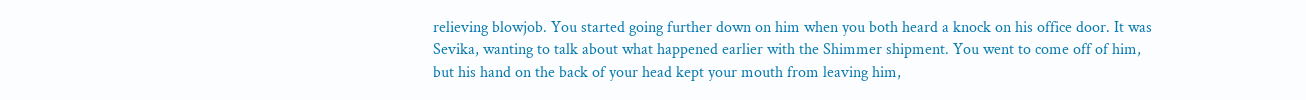relieving blowjob. You started going further down on him when you both heard a knock on his office door. It was Sevika, wanting to talk about what happened earlier with the Shimmer shipment. You went to come off of him, but his hand on the back of your head kept your mouth from leaving him,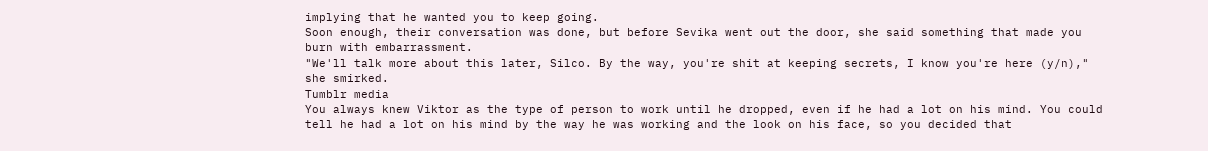implying that he wanted you to keep going.
Soon enough, their conversation was done, but before Sevika went out the door, she said something that made you burn with embarrassment.
"We'll talk more about this later, Silco. By the way, you're shit at keeping secrets, I know you're here (y/n)," she smirked.
Tumblr media
You always knew Viktor as the type of person to work until he dropped, even if he had a lot on his mind. You could tell he had a lot on his mind by the way he was working and the look on his face, so you decided that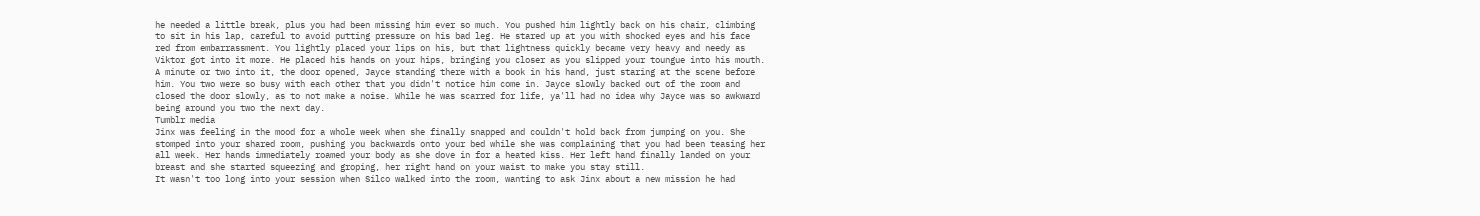he needed a little break, plus you had been missing him ever so much. You pushed him lightly back on his chair, climbing to sit in his lap, careful to avoid putting pressure on his bad leg. He stared up at you with shocked eyes and his face red from embarrassment. You lightly placed your lips on his, but that lightness quickly became very heavy and needy as Viktor got into it more. He placed his hands on your hips, bringing you closer as you slipped your toungue into his mouth.
A minute or two into it, the door opened, Jayce standing there with a book in his hand, just staring at the scene before him. You two were so busy with each other that you didn't notice him come in. Jayce slowly backed out of the room and closed the door slowly, as to not make a noise. While he was scarred for life, ya'll had no idea why Jayce was so awkward being around you two the next day.
Tumblr media
Jinx was feeling in the mood for a whole week when she finally snapped and couldn't hold back from jumping on you. She stomped into your shared room, pushing you backwards onto your bed while she was complaining that you had been teasing her all week. Her hands immediately roamed your body as she dove in for a heated kiss. Her left hand finally landed on your breast and she started squeezing and groping, her right hand on your waist to make you stay still.
It wasn't too long into your session when Silco walked into the room, wanting to ask Jinx about a new mission he had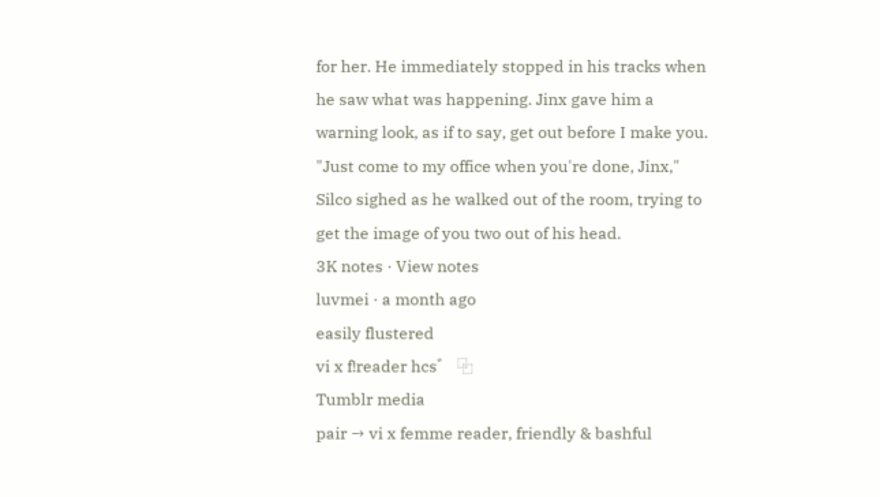for her. He immediately stopped in his tracks when he saw what was happening. Jinx gave him a warning look, as if to say, get out before I make you.
"Just come to my office when you're done, Jinx," Silco sighed as he walked out of the room, trying to get the image of you two out of his head.
3K notes · View notes
luvmei · a month ago
easily flustered
vi x f!reader hcs゛ ⿻
Tumblr media
pair → vi x femme reader, friendly & bashful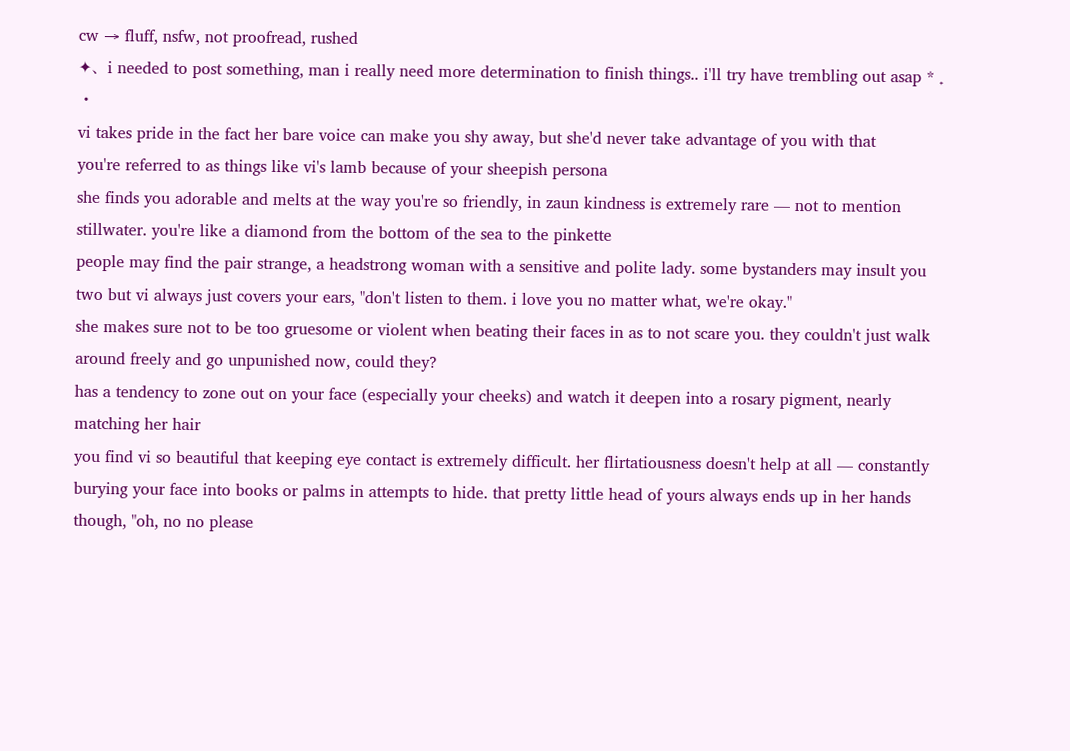cw → fluff, nsfw, not proofread, rushed
✦、i needed to post something, man i really need more determination to finish things.. i'll try have trembling out asap * ₊ ・
vi takes pride in the fact her bare voice can make you shy away, but she'd never take advantage of you with that
you're referred to as things like vi's lamb because of your sheepish persona
she finds you adorable and melts at the way you're so friendly, in zaun kindness is extremely rare — not to mention stillwater. you're like a diamond from the bottom of the sea to the pinkette
people may find the pair strange, a headstrong woman with a sensitive and polite lady. some bystanders may insult you two but vi always just covers your ears, "don't listen to them. i love you no matter what, we're okay."
she makes sure not to be too gruesome or violent when beating their faces in as to not scare you. they couldn't just walk around freely and go unpunished now, could they?
has a tendency to zone out on your face (especially your cheeks) and watch it deepen into a rosary pigment, nearly matching her hair
you find vi so beautiful that keeping eye contact is extremely difficult. her flirtatiousness doesn't help at all — constantly burying your face into books or palms in attempts to hide. that pretty little head of yours always ends up in her hands though, "oh, no no please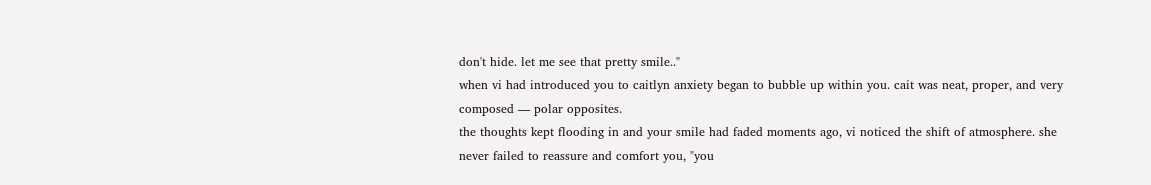don't hide. let me see that pretty smile.."
when vi had introduced you to caitlyn anxiety began to bubble up within you. cait was neat, proper, and very composed — polar opposites.
the thoughts kept flooding in and your smile had faded moments ago, vi noticed the shift of atmosphere. she never failed to reassure and comfort you, "you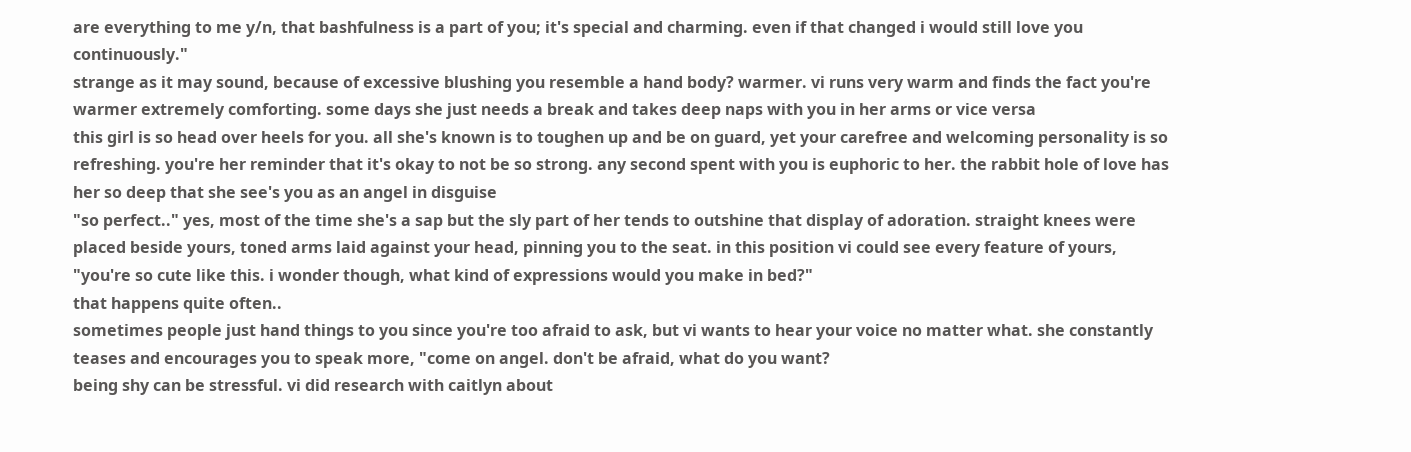are everything to me y/n, that bashfulness is a part of you; it's special and charming. even if that changed i would still love you continuously."
strange as it may sound, because of excessive blushing you resemble a hand body? warmer. vi runs very warm and finds the fact you're warmer extremely comforting. some days she just needs a break and takes deep naps with you in her arms or vice versa
this girl is so head over heels for you. all she's known is to toughen up and be on guard, yet your carefree and welcoming personality is so refreshing. you're her reminder that it's okay to not be so strong. any second spent with you is euphoric to her. the rabbit hole of love has her so deep that she see's you as an angel in disguise
"so perfect.." yes, most of the time she's a sap but the sly part of her tends to outshine that display of adoration. straight knees were placed beside yours, toned arms laid against your head, pinning you to the seat. in this position vi could see every feature of yours, "you're so cute like this. i wonder though, what kind of expressions would you make in bed?"
that happens quite often..
sometimes people just hand things to you since you're too afraid to ask, but vi wants to hear your voice no matter what. she constantly teases and encourages you to speak more, "come on angel. don't be afraid, what do you want?
being shy can be stressful. vi did research with caitlyn about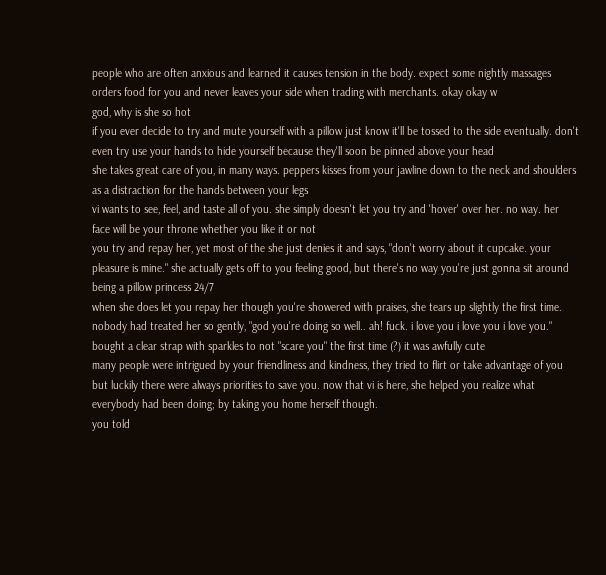people who are often anxious and learned it causes tension in the body. expect some nightly massages
orders food for you and never leaves your side when trading with merchants. okay okay w
god, why is she so hot
if you ever decide to try and mute yourself with a pillow just know it'll be tossed to the side eventually. don't even try use your hands to hide yourself because they'll soon be pinned above your head
she takes great care of you, in many ways. peppers kisses from your jawline down to the neck and shoulders as a distraction for the hands between your legs
vi wants to see, feel, and taste all of you. she simply doesn't let you try and 'hover' over her. no way. her face will be your throne whether you like it or not
you try and repay her, yet most of the she just denies it and says, "don't worry about it cupcake. your pleasure is mine." she actually gets off to you feeling good, but there's no way you're just gonna sit around being a pillow princess 24/7
when she does let you repay her though you're showered with praises, she tears up slightly the first time. nobody had treated her so gently, "god you're doing so well.. ah! fuck. i love you i love you i love you."
bought a clear strap with sparkles to not "scare you" the first time (?) it was awfully cute
many people were intrigued by your friendliness and kindness, they tried to flirt or take advantage of you but luckily there were always priorities to save you. now that vi is here, she helped you realize what everybody had been doing; by taking you home herself though.
you told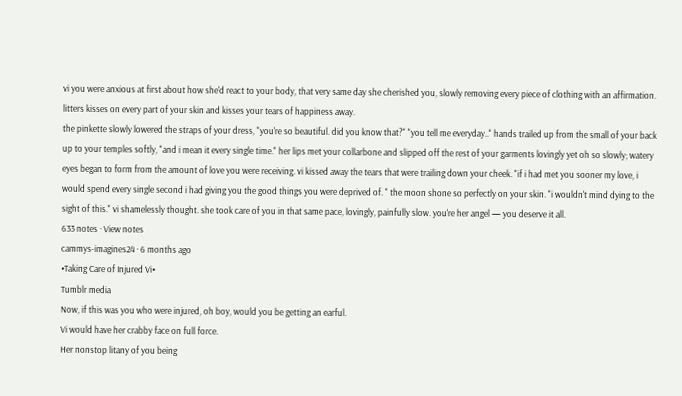vi you were anxious at first about how she'd react to your body, that very same day she cherished you, slowly removing every piece of clothing with an affirmation. litters kisses on every part of your skin and kisses your tears of happiness away.
the pinkette slowly lowered the straps of your dress, "you're so beautiful. did you know that?" "you tell me everyday.." hands trailed up from the small of your back up to your temples softly, "and i mean it every single time." her lips met your collarbone and slipped off the rest of your garments lovingly yet oh so slowly; watery eyes began to form from the amount of love you were receiving. vi kissed away the tears that were trailing down your cheek. "if i had met you sooner my love, i would spend every single second i had giving you the good things you were deprived of. " the moon shone so perfectly on your skin. "i wouldn't mind dying to the sight of this." vi shamelessly thought. she took care of you in that same pace, lovingly, painfully slow. you're her angel — you deserve it all.
633 notes · View notes
cammys-imagines24 · 6 months ago
•Taking Care of Injured Vi•
Tumblr media
Now, if this was you who were injured, oh boy, would you be getting an earful.
Vi would have her crabby face on full force.
Her nonstop litany of you being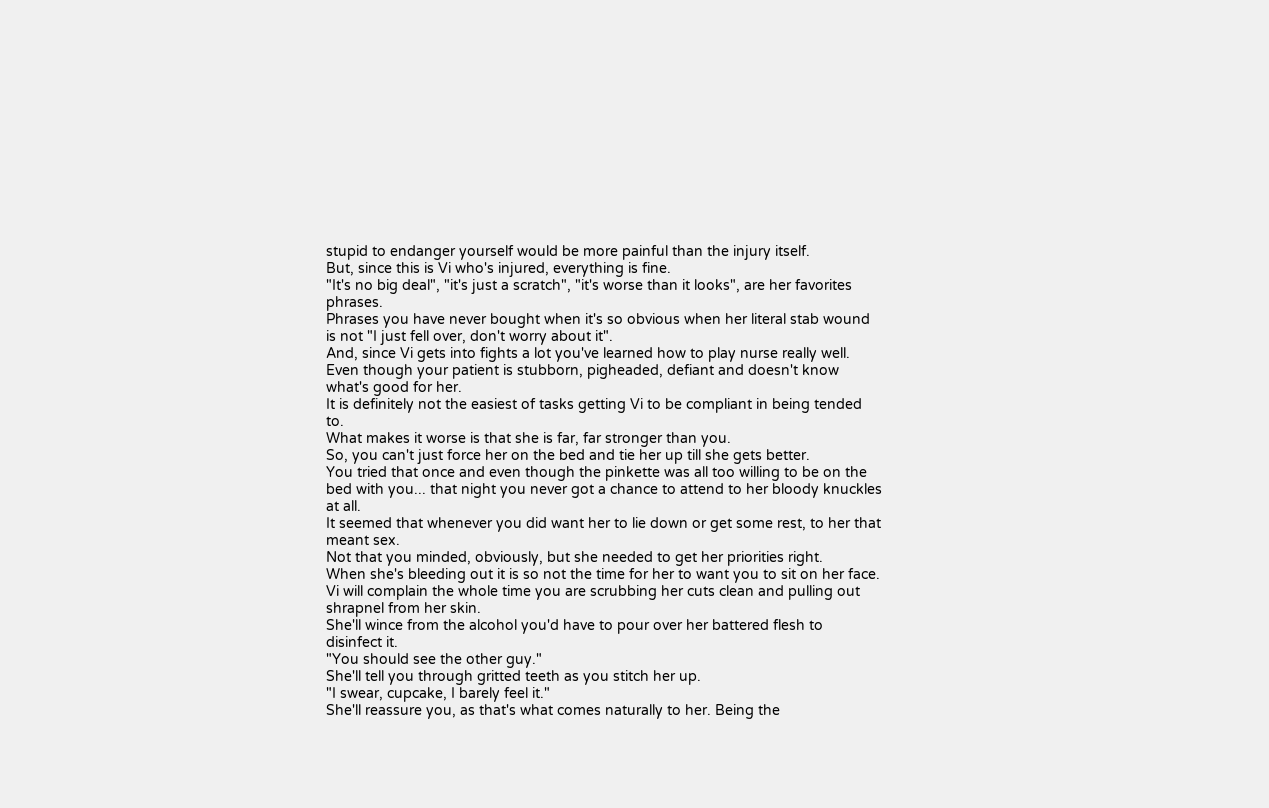stupid to endanger yourself would be more painful than the injury itself.
But, since this is Vi who's injured, everything is fine.
"It's no big deal", "it's just a scratch", "it's worse than it looks", are her favorites phrases.
Phrases you have never bought when it's so obvious when her literal stab wound is not "I just fell over, don't worry about it".
And, since Vi gets into fights a lot you've learned how to play nurse really well.
Even though your patient is stubborn, pigheaded, defiant and doesn't know what's good for her.
It is definitely not the easiest of tasks getting Vi to be compliant in being tended to.
What makes it worse is that she is far, far stronger than you.
So, you can't just force her on the bed and tie her up till she gets better.
You tried that once and even though the pinkette was all too willing to be on the bed with you... that night you never got a chance to attend to her bloody knuckles at all.
It seemed that whenever you did want her to lie down or get some rest, to her that meant sex.
Not that you minded, obviously, but she needed to get her priorities right.
When she's bleeding out it is so not the time for her to want you to sit on her face.
Vi will complain the whole time you are scrubbing her cuts clean and pulling out shrapnel from her skin.
She'll wince from the alcohol you'd have to pour over her battered flesh to disinfect it.
"You should see the other guy."
She'll tell you through gritted teeth as you stitch her up.
"I swear, cupcake, I barely feel it."
She'll reassure you, as that's what comes naturally to her. Being the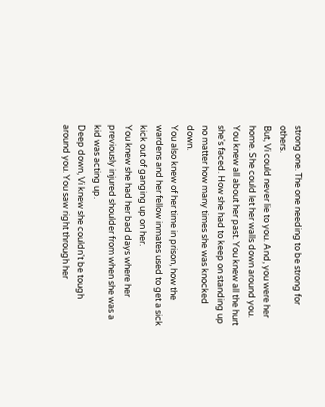strong one. The one needing to be strong for others.
But, Vi could never lie to you. And, you were her home. She could let her walls down around you.
You knew all about her past. You knew all the hurt she's faced. How she had to keep on standing up no matter how many times she was knocked down.
You also knew of her time in prison, how the wardens and her fellow inmates used to get a sick kick out of ganging up on her.
You knew she had her bad days where her previously injured shoulder from when she was a kid was acting up.
Deep down, Vi knew she couldn't be tough around you. You saw right through her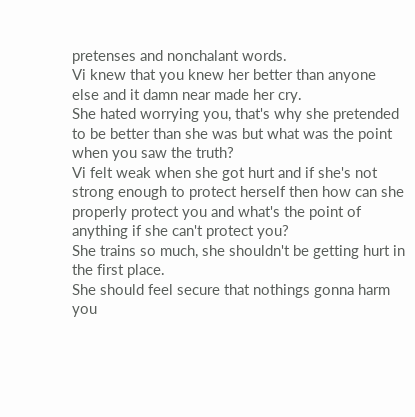pretenses and nonchalant words.
Vi knew that you knew her better than anyone else and it damn near made her cry.
She hated worrying you, that's why she pretended to be better than she was but what was the point when you saw the truth?
Vi felt weak when she got hurt and if she's not strong enough to protect herself then how can she properly protect you and what's the point of anything if she can't protect you?
She trains so much, she shouldn't be getting hurt in the first place.
She should feel secure that nothings gonna harm you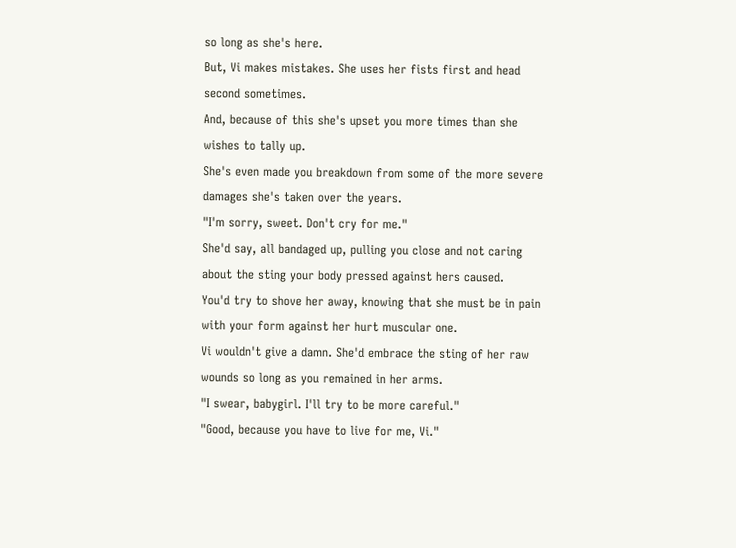so long as she's here.
But, Vi makes mistakes. She uses her fists first and head second sometimes.
And, because of this she's upset you more times than she wishes to tally up.
She's even made you breakdown from some of the more severe damages she's taken over the years.
"I'm sorry, sweet. Don't cry for me."
She'd say, all bandaged up, pulling you close and not caring about the sting your body pressed against hers caused.
You'd try to shove her away, knowing that she must be in pain with your form against her hurt muscular one.
Vi wouldn't give a damn. She'd embrace the sting of her raw wounds so long as you remained in her arms.
"I swear, babygirl. I'll try to be more careful."
"Good, because you have to live for me, Vi."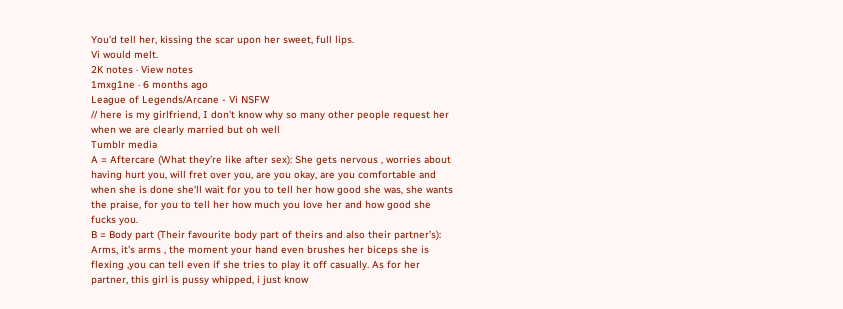You'd tell her, kissing the scar upon her sweet, full lips.
Vi would melt.
2K notes · View notes
1mxg1ne · 6 months ago
League of Legends/Arcane - Vi NSFW
// here is my girlfriend, I don't know why so many other people request her when we are clearly married but oh well
Tumblr media
A = Aftercare (What they’re like after sex): She gets nervous , worries about having hurt you, will fret over you, are you okay, are you comfortable and when she is done she'll wait for you to tell her how good she was, she wants the praise, for you to tell her how much you love her and how good she fucks you.
B = Body part (Their favourite body part of theirs and also their partner’s): Arms, it's arms , the moment your hand even brushes her biceps she is flexing ,you can tell even if she tries to play it off casually. As for her partner, this girl is pussy whipped, i just know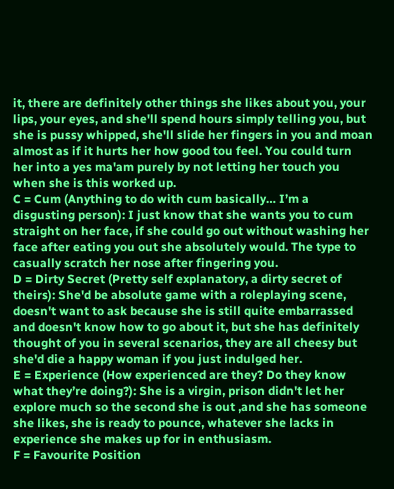it, there are definitely other things she likes about you, your lips, your eyes, and she'll spend hours simply telling you, but she is pussy whipped, she'll slide her fingers in you and moan almost as if it hurts her how good tou feel. You could turn her into a yes ma'am purely by not letting her touch you when she is this worked up.
C = Cum (Anything to do with cum basically… I’m a disgusting person): I just know that she wants you to cum straight on her face, if she could go out without washing her face after eating you out she absolutely would. The type to casually scratch her nose after fingering you.
D = Dirty Secret (Pretty self explanatory, a dirty secret of theirs): She'd be absolute game with a roleplaying scene, doesn't want to ask because she is still quite embarrassed and doesn't know how to go about it, but she has definitely thought of you in several scenarios, they are all cheesy but she'd die a happy woman if you just indulged her.
E = Experience (How experienced are they? Do they know what they’re doing?): She is a virgin, prison didn't let her explore much so the second she is out ,and she has someone she likes, she is ready to pounce, whatever she lacks in experience she makes up for in enthusiasm.
F = Favourite Position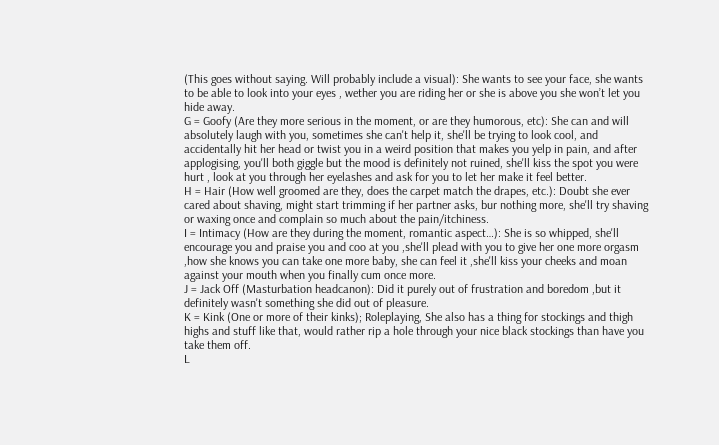(This goes without saying. Will probably include a visual): She wants to see your face, she wants to be able to look into your eyes , wether you are riding her or she is above you she won’t let you hide away.
G = Goofy (Are they more serious in the moment, or are they humorous, etc): She can and will absolutely laugh with you, sometimes she can't help it, she'll be trying to look cool, and accidentally hit her head or twist you in a weird position that makes you yelp in pain, and after applogising, you'll both giggle but the mood is definitely not ruined, she'll kiss the spot you were hurt , look at you through her eyelashes and ask for you to let her make it feel better.
H = Hair (How well groomed are they, does the carpet match the drapes, etc.): Doubt she ever cared about shaving, might start trimming if her partner asks, bur nothing more, she'll try shaving or waxing once and complain so much about the pain/itchiness.
I = Intimacy (How are they during the moment, romantic aspect…): She is so whipped, she'll encourage you and praise you and coo at you ,she'll plead with you to give her one more orgasm ,how she knows you can take one more baby, she can feel it ,she'll kiss your cheeks and moan against your mouth when you finally cum once more.
J = Jack Off (Masturbation headcanon): Did it purely out of frustration and boredom ,but it definitely wasn't something she did out of pleasure.
K = Kink (One or more of their kinks); Roleplaying, She also has a thing for stockings and thigh highs and stuff like that, would rather rip a hole through your nice black stockings than have you take them off.
L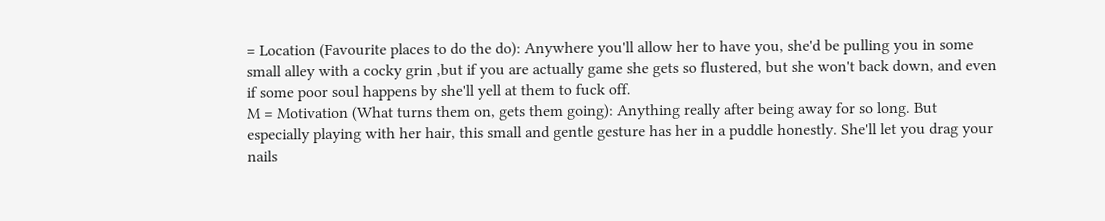= Location (Favourite places to do the do): Anywhere you'll allow her to have you, she'd be pulling you in some small alley with a cocky grin ,but if you are actually game she gets so flustered, but she won't back down, and even if some poor soul happens by she'll yell at them to fuck off.
M = Motivation (What turns them on, gets them going): Anything really after being away for so long. But especially playing with her hair, this small and gentle gesture has her in a puddle honestly. She'll let you drag your nails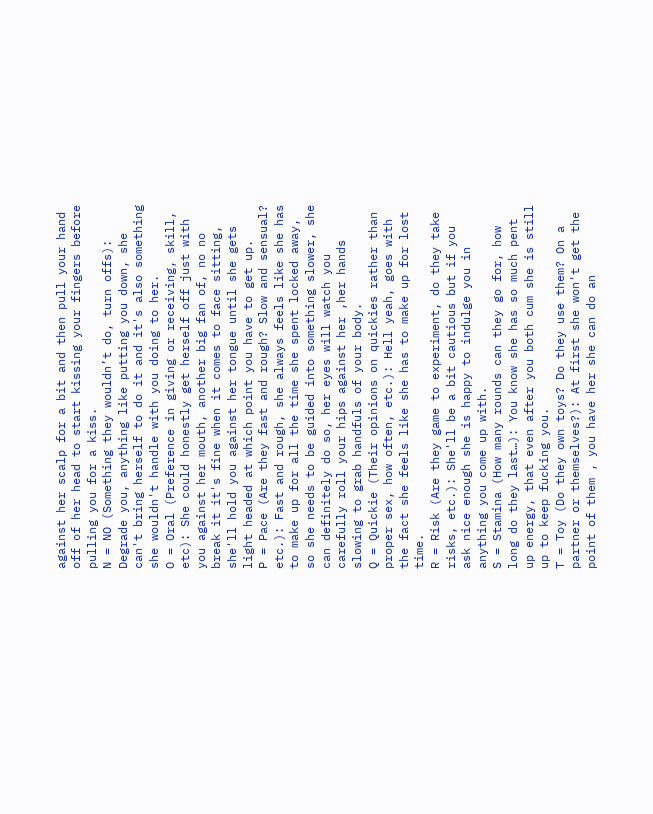against her scalp for a bit and then pull your hand off of her head to start kissing your fingers before pulling you for a kiss.
N = NO (Something they wouldn’t do, turn offs): Degrade you, anything like putting you down, she can't bring herself to do it and it's also something she wouldn't handle with you doing to her.
O = Oral (Preference in giving or receiving, skill, etc): She could honestly get herself off just with you against her mouth, another big fan of, no no break it it's fine when it comes to face sitting, she'll hold you against her tongue until she gets light headed at which point you have to get up.
P = Pace (Are they fast and rough? Slow and sensual? etc.): Fast and rough, she always feels like she has to make up for all the time she spent locked away, so she needs to be guided into something slower, she can definitely do so, her eyes will watch you carefully roll your hips against her ,her hands slowing to grab handfuls of your body.
Q = Quickie (Their opinions on quickies rather than proper sex, how often, etc.): Hell yeah, goes with the fact she feels like she has to make up for lost time.
R = Risk (Are they game to experiment, do they take risks, etc.): She'll be a bit cautious but if you ask nice enough she is happy to indulge you in anything you come up with.
S = Stamina (How many rounds can they go for, how long do they last…): You know she has so much pent up energy, that even after you both cum she is still up to keep fucking you.
T = Toy (Do they own toys? Do they use them? On a partner or themselves?): At first she won't get the point of them , you have her she can do an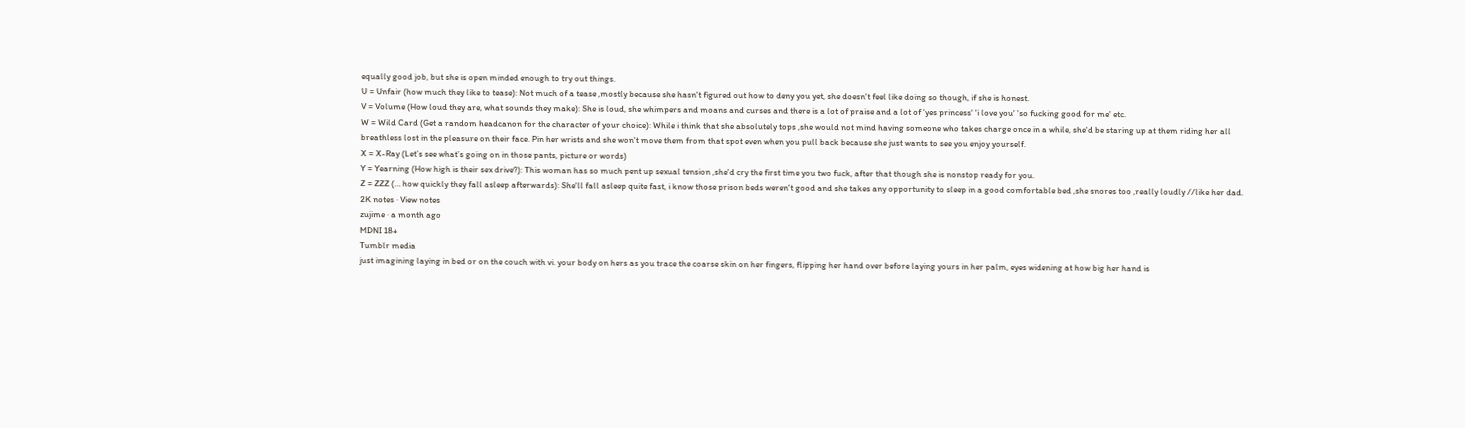equally good job, but she is open minded enough to try out things.
U = Unfair (how much they like to tease): Not much of a tease ,mostly because she hasn't figured out how to deny you yet, she doesn't feel like doing so though, if she is honest.
V = Volume (How loud they are, what sounds they make): She is loud, she whimpers and moans and curses and there is a lot of praise and a lot of 'yes princess' 'i love you' 'so fucking good for me' etc.
W = Wild Card (Get a random headcanon for the character of your choice): While i think that she absolutely tops ,she would not mind having someone who takes charge once in a while, she'd be staring up at them riding her all breathless lost in the pleasure on their face. Pin her wrists and she won't move them from that spot even when you pull back because she just wants to see you enjoy yourself.
X = X-Ray (Let’s see what’s going on in those pants, picture or words)
Y = Yearning (How high is their sex drive?): This woman has so much pent up sexual tension ,she'd cry the first time you two fuck, after that though she is nonstop ready for you.
Z = ZZZ (… how quickly they fall asleep afterwards): She'll fall asleep quite fast, i know those prison beds weren't good and she takes any opportunity to sleep in a good comfortable bed ,she snores too ,really loudly //like her dad.
2K notes · View notes
zujime · a month ago
MDNI 18+
Tumblr media
just imagining laying in bed or on the couch with vi. your body on hers as you trace the coarse skin on her fingers, flipping her hand over before laying yours in her palm, eyes widening at how big her hand is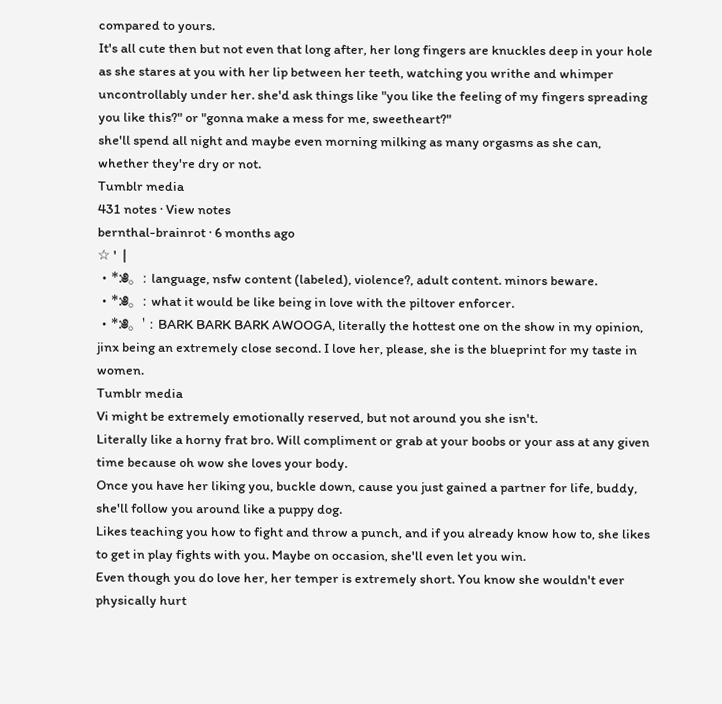compared to yours.
It's all cute then but not even that long after, her long fingers are knuckles deep in your hole as she stares at you with her lip between her teeth, watching you writhe and whimper uncontrollably under her. she'd ask things like "you like the feeling of my fingers spreading you like this?" or "gonna make a mess for me, sweetheart?"
she'll spend all night and maybe even morning milking as many orgasms as she can, whether they're dry or not.
Tumblr media
431 notes · View notes
bernthal-brainrot · 6 months ago
☆ '  |
・*:༅。: language, nsfw content (labeled), violence?, adult content. minors beware.
・*:༅。: what it would be like being in love with the piltover enforcer.
・*:༅。' : BARK BARK BARK AWOOGA, literally the hottest one on the show in my opinion, jinx being an extremely close second. I love her, please, she is the blueprint for my taste in women.
Tumblr media
Vi might be extremely emotionally reserved, but not around you she isn't.
Literally like a horny frat bro. Will compliment or grab at your boobs or your ass at any given time because oh wow she loves your body.
Once you have her liking you, buckle down, cause you just gained a partner for life, buddy, she'll follow you around like a puppy dog.
Likes teaching you how to fight and throw a punch, and if you already know how to, she likes to get in play fights with you. Maybe on occasion, she'll even let you win.
Even though you do love her, her temper is extremely short. You know she wouldn't ever physically hurt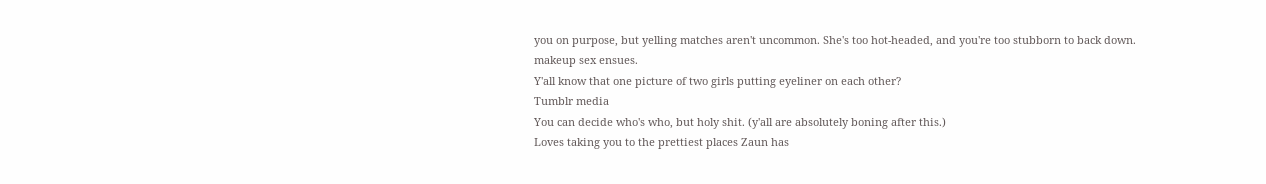you on purpose, but yelling matches aren't uncommon. She's too hot-headed, and you're too stubborn to back down.
makeup sex ensues.
Y'all know that one picture of two girls putting eyeliner on each other?
Tumblr media
You can decide who's who, but holy shit. (y'all are absolutely boning after this.)
Loves taking you to the prettiest places Zaun has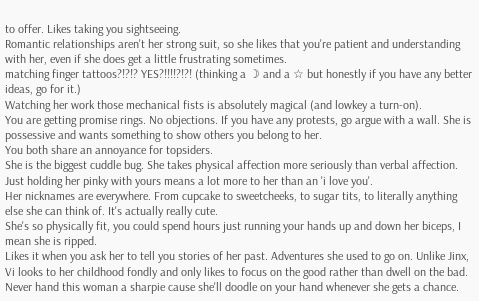to offer. Likes taking you sightseeing.
Romantic relationships aren't her strong suit, so she likes that you're patient and understanding with her, even if she does get a little frustrating sometimes.
matching finger tattoos?!?!? YES?!!!!?!?! (thinking a ☽ and a ☆ but honestly if you have any better ideas, go for it.)
Watching her work those mechanical fists is absolutely magical (and lowkey a turn-on).
You are getting promise rings. No objections. If you have any protests, go argue with a wall. She is possessive and wants something to show others you belong to her.
You both share an annoyance for topsiders.
She is the biggest cuddle bug. She takes physical affection more seriously than verbal affection. Just holding her pinky with yours means a lot more to her than an 'i love you'.
Her nicknames are everywhere. From cupcake to sweetcheeks, to sugar tits, to literally anything else she can think of. It's actually really cute.
She's so physically fit, you could spend hours just running your hands up and down her biceps, I mean she is ripped.
Likes it when you ask her to tell you stories of her past. Adventures she used to go on. Unlike Jinx, Vi looks to her childhood fondly and only likes to focus on the good rather than dwell on the bad.
Never hand this woman a sharpie cause she'll doodle on your hand whenever she gets a chance.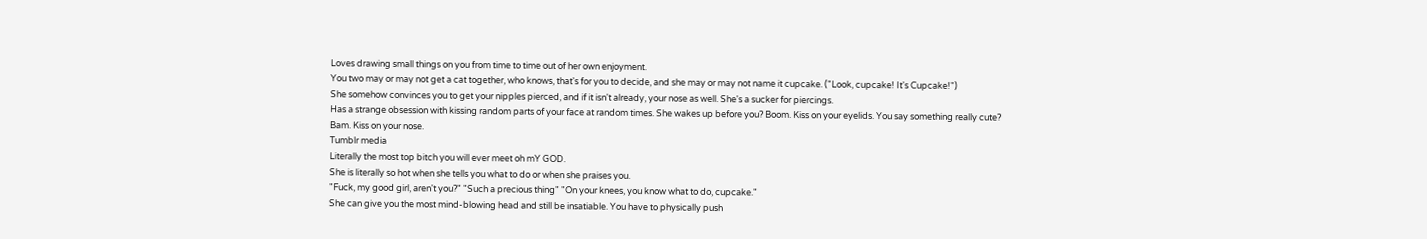Loves drawing small things on you from time to time out of her own enjoyment.
You two may or may not get a cat together, who knows, that's for you to decide, and she may or may not name it cupcake. ("Look, cupcake! It's Cupcake!")
She somehow convinces you to get your nipples pierced, and if it isn't already, your nose as well. She's a sucker for piercings.
Has a strange obsession with kissing random parts of your face at random times. She wakes up before you? Boom. Kiss on your eyelids. You say something really cute? Bam. Kiss on your nose.
Tumblr media
Literally the most top bitch you will ever meet oh mY GOD.
She is literally so hot when she tells you what to do or when she praises you.
"Fuck, my good girl, aren't you?" "Such a precious thing" "On your knees, you know what to do, cupcake."
She can give you the most mind-blowing head and still be insatiable. You have to physically push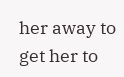her away to get her to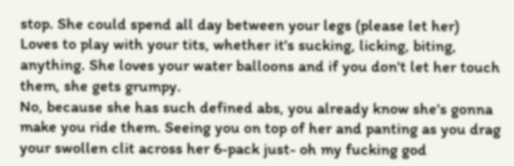stop. She could spend all day between your legs (please let her)
Loves to play with your tits, whether it's sucking, licking, biting, anything. She loves your water balloons and if you don't let her touch them, she gets grumpy.
No, because she has such defined abs, you already know she's gonna make you ride them. Seeing you on top of her and panting as you drag your swollen clit across her 6-pack just- oh my fucking god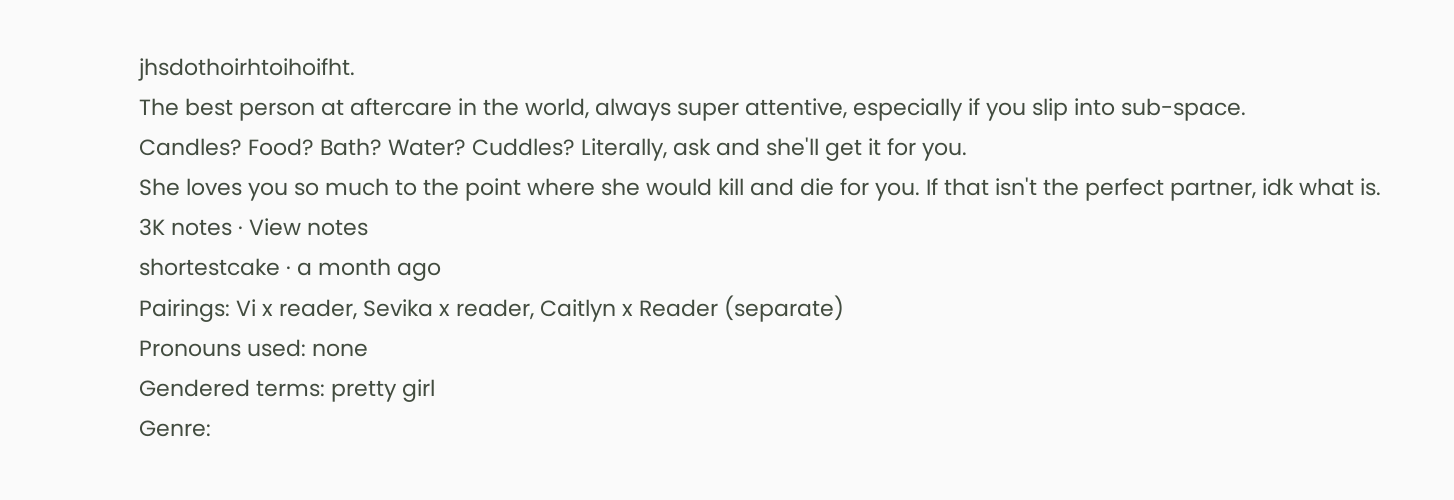jhsdothoirhtoihoifht.
The best person at aftercare in the world, always super attentive, especially if you slip into sub-space.
Candles? Food? Bath? Water? Cuddles? Literally, ask and she'll get it for you.
She loves you so much to the point where she would kill and die for you. If that isn't the perfect partner, idk what is.
3K notes · View notes
shortestcake · a month ago
Pairings: Vi x reader, Sevika x reader, Caitlyn x Reader (separate)
Pronouns used: none
Gendered terms: pretty girl
Genre: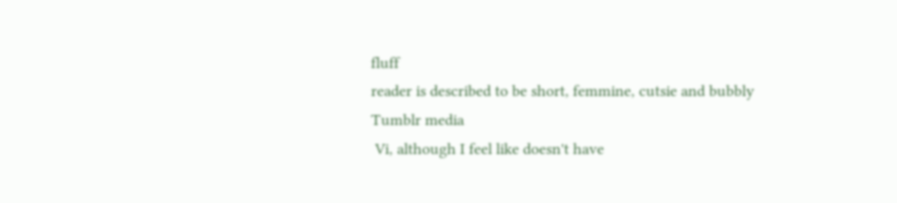fluff
reader is described to be short, femmine, cutsie and bubbly
Tumblr media
 Vi, although I feel like doesn't have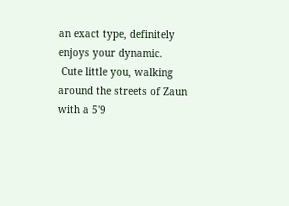an exact type, definitely enjoys your dynamic.
 Cute little you, walking around the streets of Zaun with a 5'9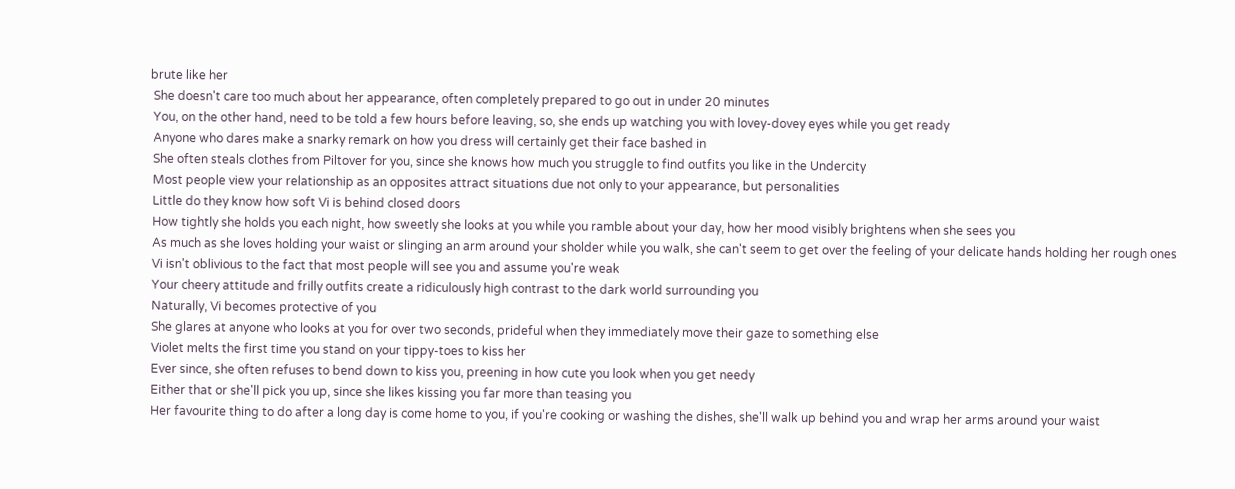brute like her
 She doesn't care too much about her appearance, often completely prepared to go out in under 20 minutes
 You, on the other hand, need to be told a few hours before leaving, so, she ends up watching you with lovey-dovey eyes while you get ready
 Anyone who dares make a snarky remark on how you dress will certainly get their face bashed in
 She often steals clothes from Piltover for you, since she knows how much you struggle to find outfits you like in the Undercity
 Most people view your relationship as an opposites attract situations due not only to your appearance, but personalities
 Little do they know how soft Vi is behind closed doors
 How tightly she holds you each night, how sweetly she looks at you while you ramble about your day, how her mood visibly brightens when she sees you
 As much as she loves holding your waist or slinging an arm around your sholder while you walk, she can't seem to get over the feeling of your delicate hands holding her rough ones
 Vi isn't oblivious to the fact that most people will see you and assume you're weak
 Your cheery attitude and frilly outfits create a ridiculously high contrast to the dark world surrounding you
 Naturally, Vi becomes protective of you
 She glares at anyone who looks at you for over two seconds, prideful when they immediately move their gaze to something else
 Violet melts the first time you stand on your tippy-toes to kiss her
 Ever since, she often refuses to bend down to kiss you, preening in how cute you look when you get needy
 Either that or she'll pick you up, since she likes kissing you far more than teasing you
 Her favourite thing to do after a long day is come home to you, if you're cooking or washing the dishes, she'll walk up behind you and wrap her arms around your waist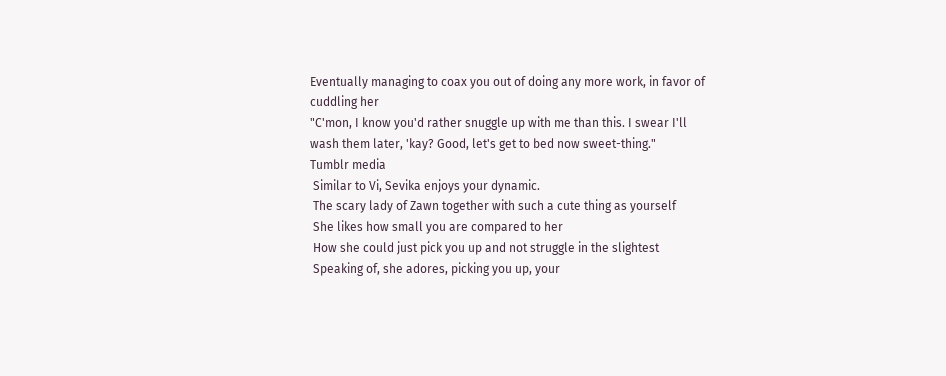Eventually managing to coax you out of doing any more work, in favor of cuddling her
"C'mon, I know you'd rather snuggle up with me than this. I swear I'll wash them later, 'kay? Good, let's get to bed now sweet-thing."
Tumblr media
 Similar to Vi, Sevika enjoys your dynamic.
 The scary lady of Zawn together with such a cute thing as yourself
 She likes how small you are compared to her
 How she could just pick you up and not struggle in the slightest
 Speaking of, she adores, picking you up, your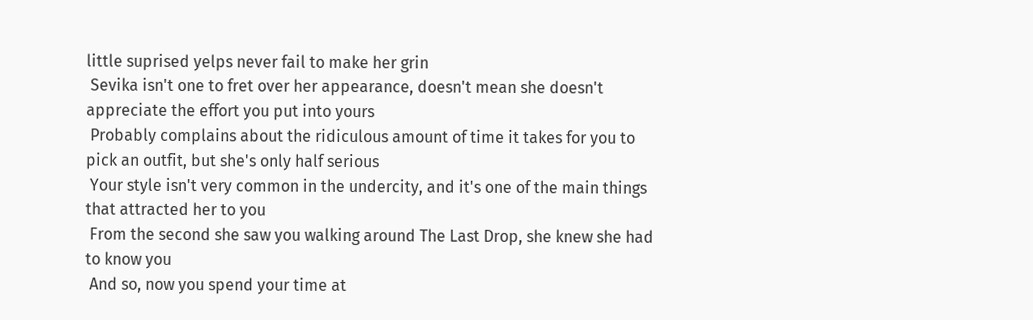little suprised yelps never fail to make her grin
 Sevika isn't one to fret over her appearance, doesn't mean she doesn't appreciate the effort you put into yours
 Probably complains about the ridiculous amount of time it takes for you to pick an outfit, but she's only half serious
 Your style isn't very common in the undercity, and it's one of the main things that attracted her to you
 From the second she saw you walking around The Last Drop, she knew she had to know you
 And so, now you spend your time at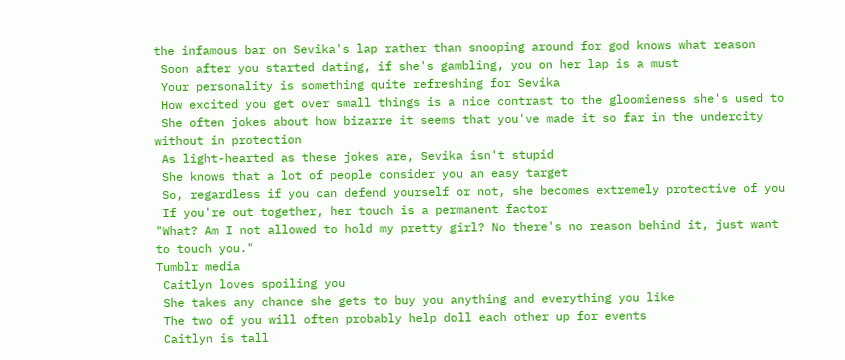the infamous bar on Sevika's lap rather than snooping around for god knows what reason
 Soon after you started dating, if she's gambling, you on her lap is a must
 Your personality is something quite refreshing for Sevika
 How excited you get over small things is a nice contrast to the gloomieness she's used to
 She often jokes about how bizarre it seems that you've made it so far in the undercity without in protection
 As light-hearted as these jokes are, Sevika isn't stupid
 She knows that a lot of people consider you an easy target
 So, regardless if you can defend yourself or not, she becomes extremely protective of you
 If you're out together, her touch is a permanent factor
"What? Am I not allowed to hold my pretty girl? No there's no reason behind it, just want to touch you."
Tumblr media
 Caitlyn loves spoiling you
 She takes any chance she gets to buy you anything and everything you like
 The two of you will often probably help doll each other up for events
 Caitlyn is tall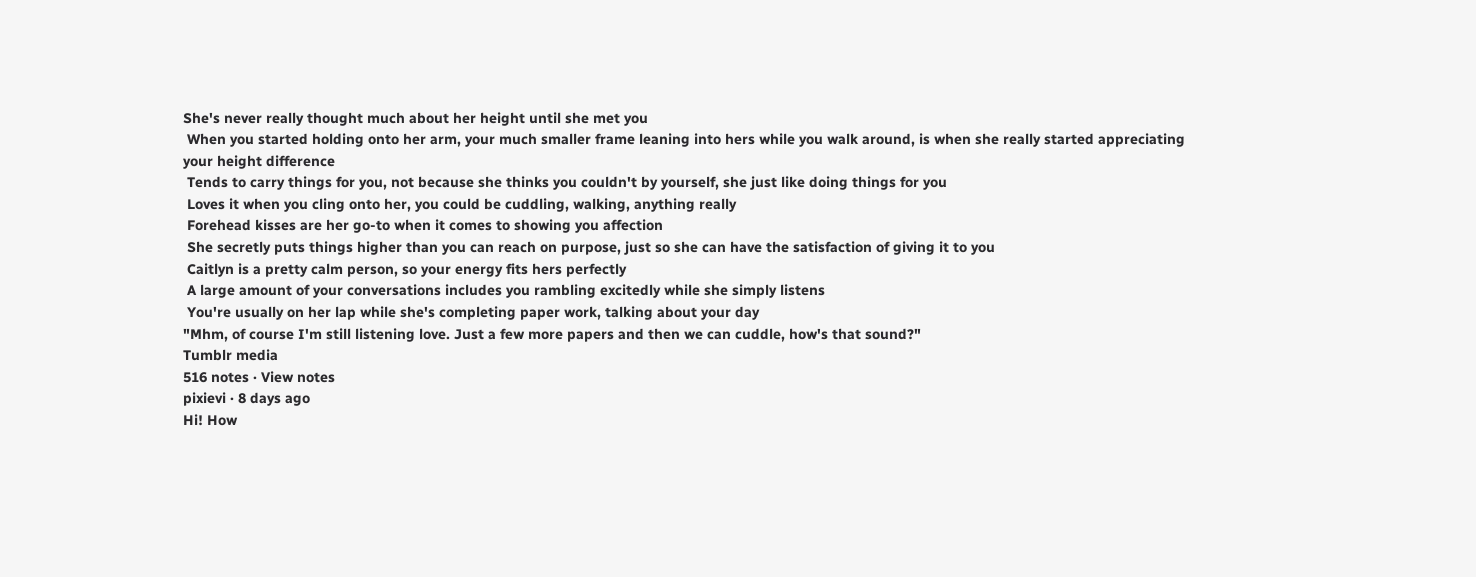She's never really thought much about her height until she met you
 When you started holding onto her arm, your much smaller frame leaning into hers while you walk around, is when she really started appreciating your height difference
 Tends to carry things for you, not because she thinks you couldn't by yourself, she just like doing things for you
 Loves it when you cling onto her, you could be cuddling, walking, anything really
 Forehead kisses are her go-to when it comes to showing you affection
 She secretly puts things higher than you can reach on purpose, just so she can have the satisfaction of giving it to you
 Caitlyn is a pretty calm person, so your energy fits hers perfectly
 A large amount of your conversations includes you rambling excitedly while she simply listens
 You're usually on her lap while she's completing paper work, talking about your day
"Mhm, of course I'm still listening love. Just a few more papers and then we can cuddle, how's that sound?"
Tumblr media
516 notes · View notes
pixievi · 8 days ago
Hi! How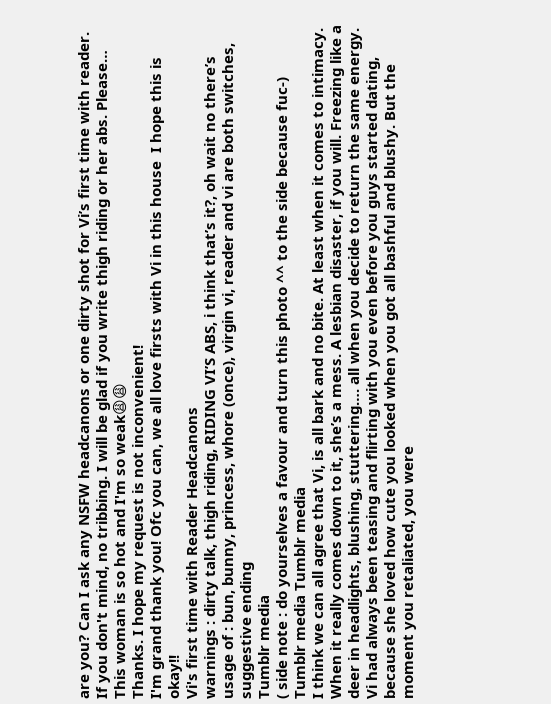are you? Can I ask any NSFW headcanons or one dirty shot for Vi’s first time with reader. If you don't mind, no tribbing. I will be glad if you write thigh riding or her abs. Please…
This woman is so hot and I'm so weak😩😩
Thanks. I hope my request is not inconvenient!
I'm grand thank you! Ofc you can, we all love firsts with Vi in this house  I hope this is okay!!
Vi's first time with Reader Headcanons
warnings : dirty talk, thigh riding, RIDING VI’S ABS, i think that’s it?, oh wait no there’s usage of : bun, bunny, princess, whore (once), virgin vi, reader and vi are both switches, suggestive ending
Tumblr media
( side note : do yourselves a favour and turn this photo ^^ to the side because fuc-)
Tumblr media Tumblr media
I think we can all agree that Vi, is all bark and no bite. At least when it comes to intimacy. When it really comes down to it, she’s a mess. A lesbian disaster, if you will. Freezing like a deer in headlights, blushing, stuttering…. all when you decide to return the same energy.
Vi had always been teasing and flirting with you even before you guys started dating, because she loved how cute you looked when you got all bashful and blushy. But the moment you retaliated, you were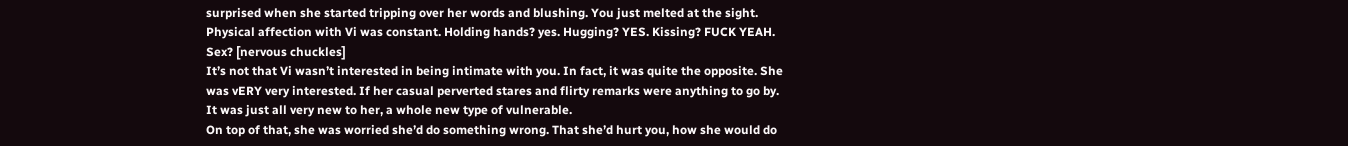surprised when she started tripping over her words and blushing. You just melted at the sight.
Physical affection with Vi was constant. Holding hands? yes. Hugging? YES. Kissing? FUCK YEAH. Sex? [nervous chuckles]
It’s not that Vi wasn’t interested in being intimate with you. In fact, it was quite the opposite. She was vERY very interested. If her casual perverted stares and flirty remarks were anything to go by. It was just all very new to her, a whole new type of vulnerable.
On top of that, she was worried she’d do something wrong. That she’d hurt you, how she would do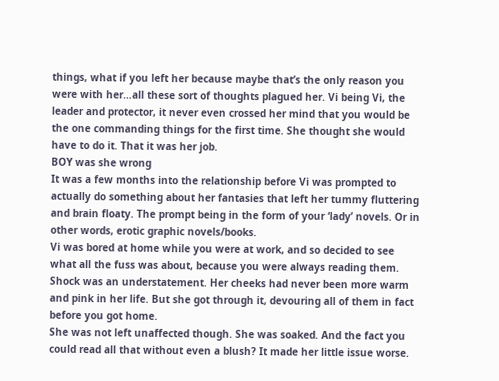things, what if you left her because maybe that’s the only reason you were with her…all these sort of thoughts plagued her. Vi being Vi, the leader and protector, it never even crossed her mind that you would be the one commanding things for the first time. She thought she would have to do it. That it was her job.
BOY was she wrong
It was a few months into the relationship before Vi was prompted to actually do something about her fantasies that left her tummy fluttering and brain floaty. The prompt being in the form of your ‘lady’ novels. Or in other words, erotic graphic novels/books.
Vi was bored at home while you were at work, and so decided to see what all the fuss was about, because you were always reading them.
Shock was an understatement. Her cheeks had never been more warm and pink in her life. But she got through it, devouring all of them in fact before you got home.
She was not left unaffected though. She was soaked. And the fact you could read all that without even a blush? It made her little issue worse.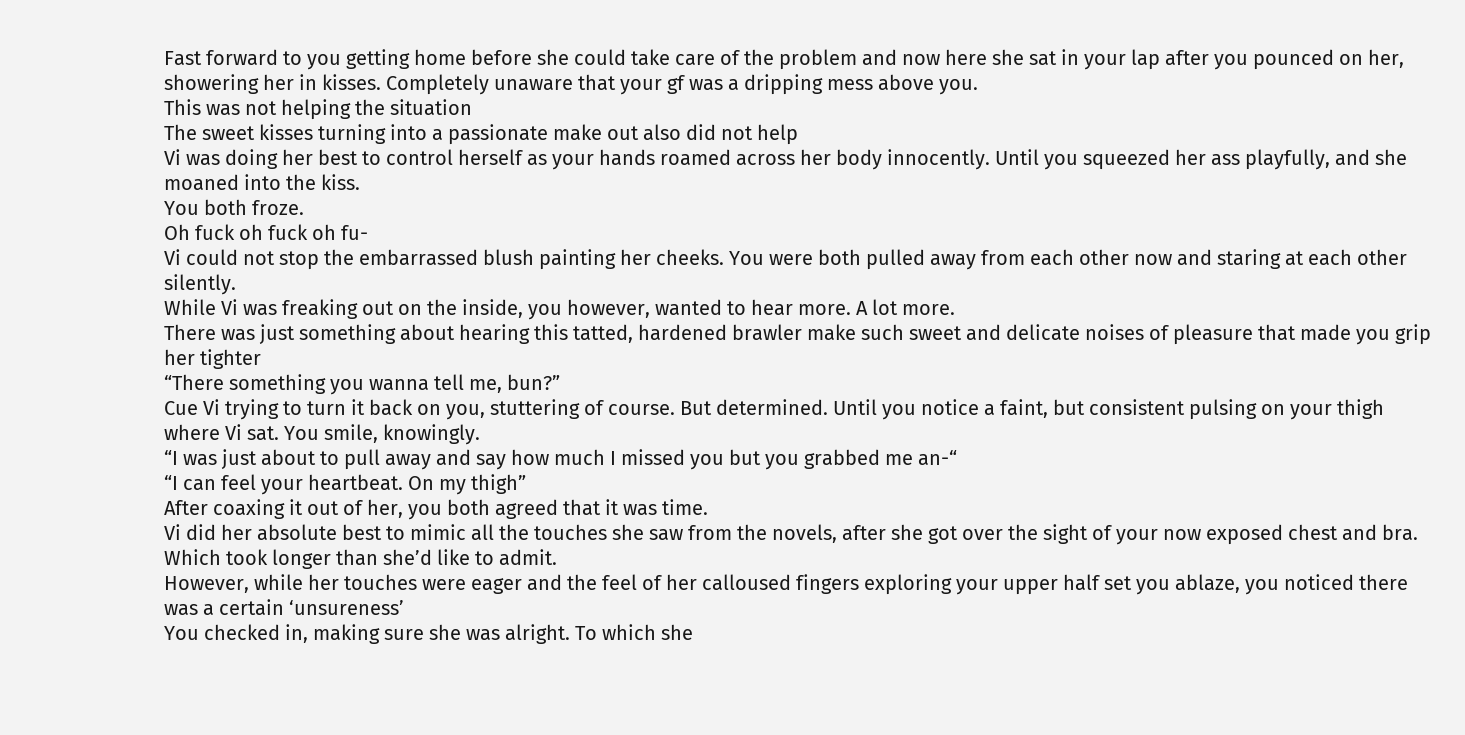Fast forward to you getting home before she could take care of the problem and now here she sat in your lap after you pounced on her, showering her in kisses. Completely unaware that your gf was a dripping mess above you.
This was not helping the situation
The sweet kisses turning into a passionate make out also did not help
Vi was doing her best to control herself as your hands roamed across her body innocently. Until you squeezed her ass playfully, and she moaned into the kiss.
You both froze.
Oh fuck oh fuck oh fu-
Vi could not stop the embarrassed blush painting her cheeks. You were both pulled away from each other now and staring at each other silently.
While Vi was freaking out on the inside, you however, wanted to hear more. A lot more.
There was just something about hearing this tatted, hardened brawler make such sweet and delicate noises of pleasure that made you grip her tighter
“There something you wanna tell me, bun?”
Cue Vi trying to turn it back on you, stuttering of course. But determined. Until you notice a faint, but consistent pulsing on your thigh where Vi sat. You smile, knowingly.
“I was just about to pull away and say how much I missed you but you grabbed me an-“
“I can feel your heartbeat. On my thigh”
After coaxing it out of her, you both agreed that it was time.
Vi did her absolute best to mimic all the touches she saw from the novels, after she got over the sight of your now exposed chest and bra. Which took longer than she’d like to admit.
However, while her touches were eager and the feel of her calloused fingers exploring your upper half set you ablaze, you noticed there was a certain ‘unsureness’
You checked in, making sure she was alright. To which she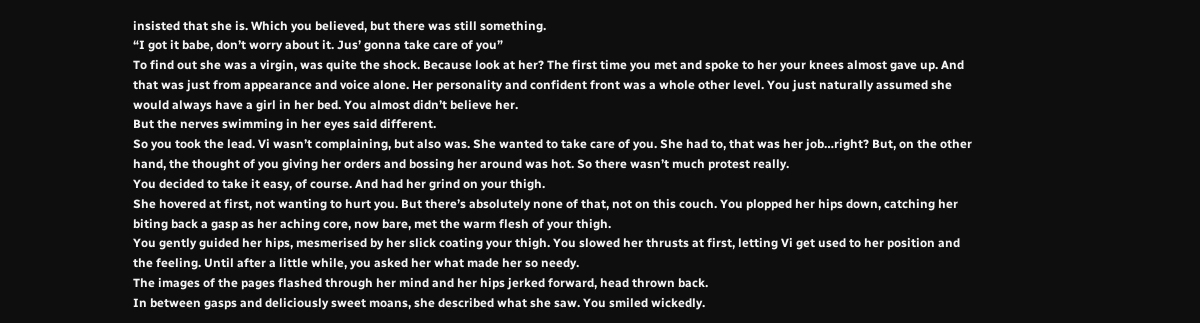insisted that she is. Which you believed, but there was still something.
“I got it babe, don’t worry about it. Jus’ gonna take care of you”
To find out she was a virgin, was quite the shock. Because look at her? The first time you met and spoke to her your knees almost gave up. And that was just from appearance and voice alone. Her personality and confident front was a whole other level. You just naturally assumed she would always have a girl in her bed. You almost didn’t believe her.
But the nerves swimming in her eyes said different.
So you took the lead. Vi wasn’t complaining, but also was. She wanted to take care of you. She had to, that was her job…right? But, on the other hand, the thought of you giving her orders and bossing her around was hot. So there wasn’t much protest really.
You decided to take it easy, of course. And had her grind on your thigh.
She hovered at first, not wanting to hurt you. But there’s absolutely none of that, not on this couch. You plopped her hips down, catching her biting back a gasp as her aching core, now bare, met the warm flesh of your thigh.
You gently guided her hips, mesmerised by her slick coating your thigh. You slowed her thrusts at first, letting Vi get used to her position and the feeling. Until after a little while, you asked her what made her so needy.
The images of the pages flashed through her mind and her hips jerked forward, head thrown back.
In between gasps and deliciously sweet moans, she described what she saw. You smiled wickedly.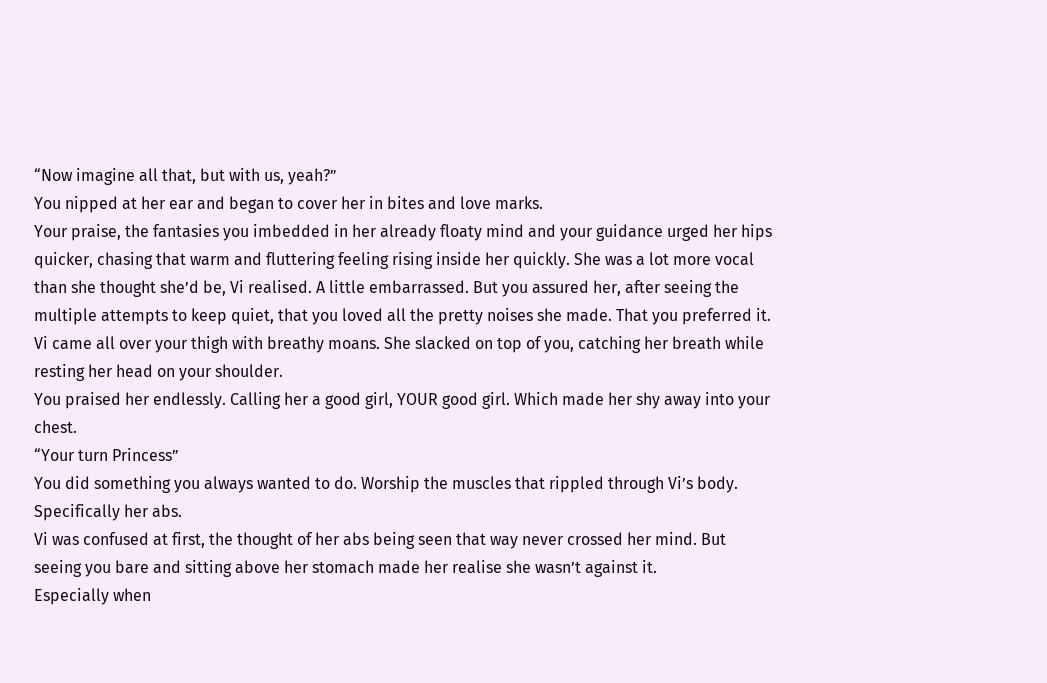“Now imagine all that, but with us, yeah?”
You nipped at her ear and began to cover her in bites and love marks.
Your praise, the fantasies you imbedded in her already floaty mind and your guidance urged her hips quicker, chasing that warm and fluttering feeling rising inside her quickly. She was a lot more vocal than she thought she’d be, Vi realised. A little embarrassed. But you assured her, after seeing the multiple attempts to keep quiet, that you loved all the pretty noises she made. That you preferred it.
Vi came all over your thigh with breathy moans. She slacked on top of you, catching her breath while resting her head on your shoulder.
You praised her endlessly. Calling her a good girl, YOUR good girl. Which made her shy away into your chest.
“Your turn Princess”
You did something you always wanted to do. Worship the muscles that rippled through Vi’s body. Specifically her abs.
Vi was confused at first, the thought of her abs being seen that way never crossed her mind. But seeing you bare and sitting above her stomach made her realise she wasn’t against it.
Especially when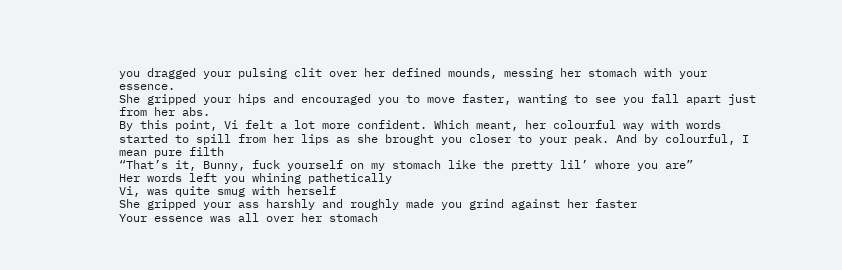you dragged your pulsing clit over her defined mounds, messing her stomach with your essence.
She gripped your hips and encouraged you to move faster, wanting to see you fall apart just from her abs.
By this point, Vi felt a lot more confident. Which meant, her colourful way with words started to spill from her lips as she brought you closer to your peak. And by colourful, I mean pure filth
“That’s it, Bunny, fuck yourself on my stomach like the pretty lil’ whore you are”
Her words left you whining pathetically
Vi, was quite smug with herself
She gripped your ass harshly and roughly made you grind against her faster
Your essence was all over her stomach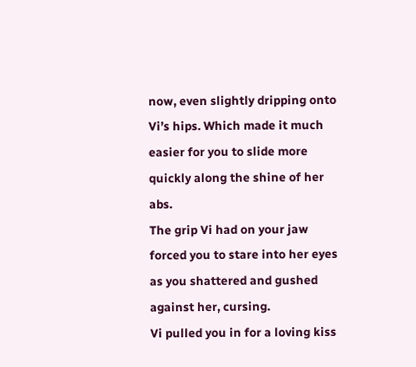now, even slightly dripping onto Vi’s hips. Which made it much easier for you to slide more quickly along the shine of her abs.
The grip Vi had on your jaw forced you to stare into her eyes as you shattered and gushed against her, cursing.
Vi pulled you in for a loving kiss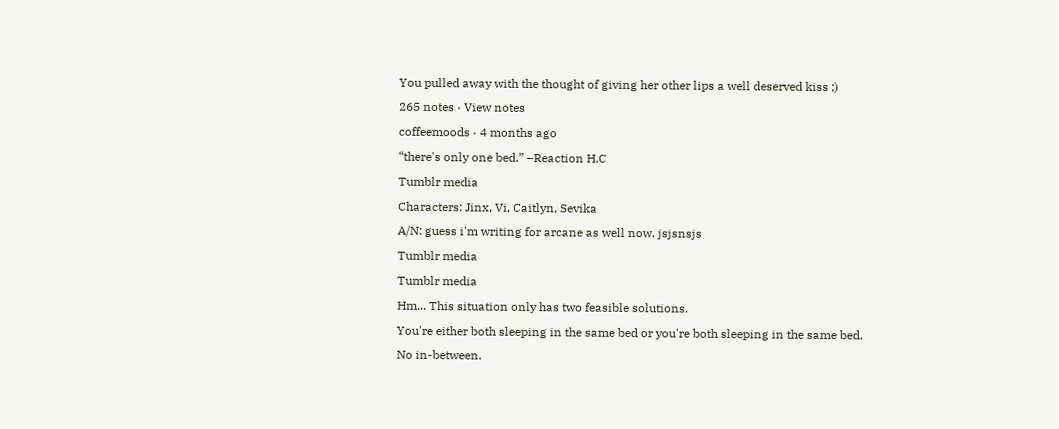You pulled away with the thought of giving her other lips a well deserved kiss ;)
265 notes · View notes
coffeemoods · 4 months ago
“there's only one bed.” –Reaction H.C
Tumblr media
Characters: Jinx, Vi, Caitlyn, Sevika
A/N: guess i'm writing for arcane as well now. jsjsnsjs
Tumblr media
Tumblr media
Hm... This situation only has two feasible solutions.
You're either both sleeping in the same bed or you're both sleeping in the same bed.
No in-between.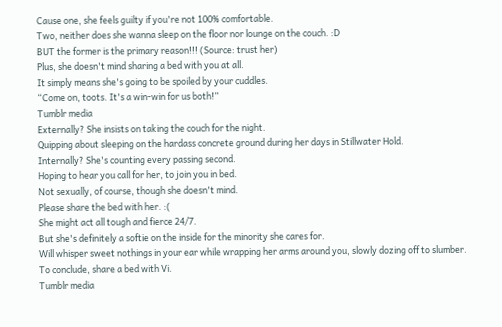Cause one, she feels guilty if you're not 100% comfortable.
Two, neither does she wanna sleep on the floor nor lounge on the couch. :D
BUT the former is the primary reason!!! (Source: trust her)
Plus, she doesn't mind sharing a bed with you at all.
It simply means she's going to be spoiled by your cuddles.
“Come on, toots. It's a win-win for us both!”
Tumblr media
Externally? She insists on taking the couch for the night.
Quipping about sleeping on the hardass concrete ground during her days in Stillwater Hold.
Internally? She's counting every passing second.
Hoping to hear you call for her, to join you in bed.
Not sexually, of course, though she doesn't mind.
Please share the bed with her. :(
She might act all tough and fierce 24/7.
But she's definitely a softie on the inside for the minority she cares for.
Will whisper sweet nothings in your ear while wrapping her arms around you, slowly dozing off to slumber.
To conclude, share a bed with Vi.
Tumblr media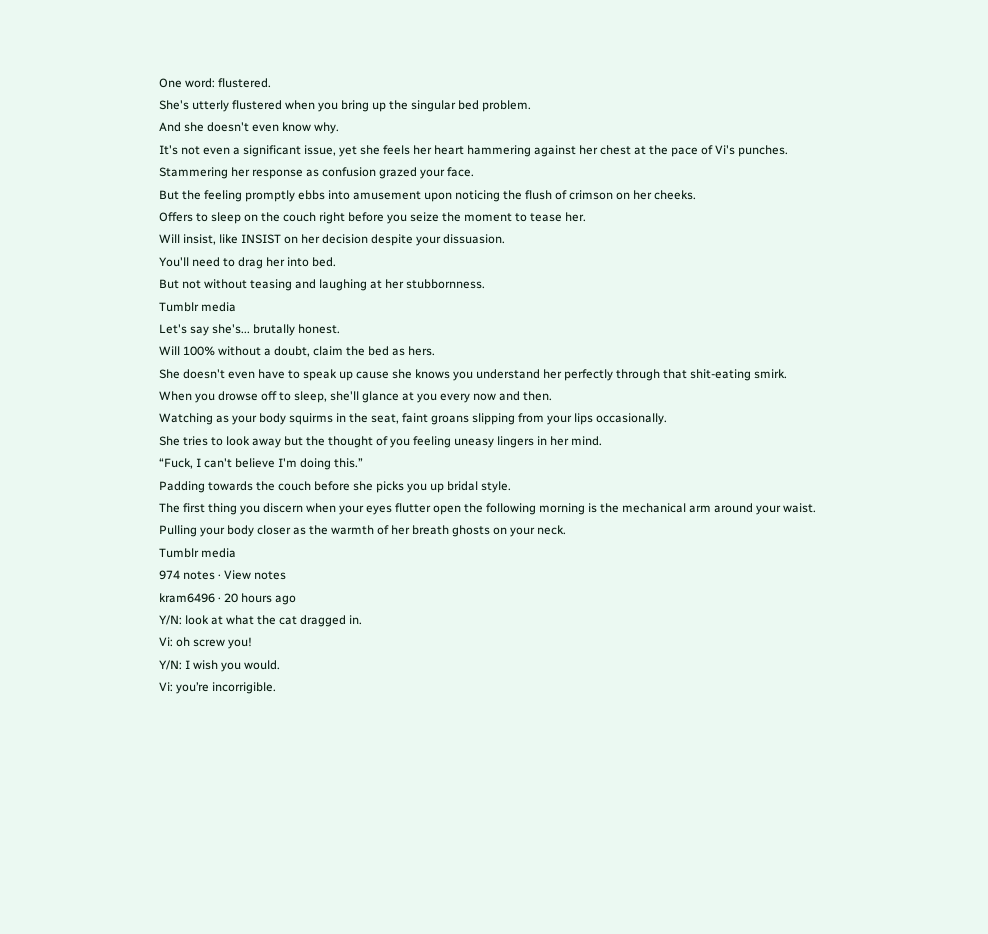One word: flustered.
She's utterly flustered when you bring up the singular bed problem.
And she doesn't even know why.
It's not even a significant issue, yet she feels her heart hammering against her chest at the pace of Vi's punches.
Stammering her response as confusion grazed your face.
But the feeling promptly ebbs into amusement upon noticing the flush of crimson on her cheeks.
Offers to sleep on the couch right before you seize the moment to tease her.
Will insist, like INSIST on her decision despite your dissuasion.
You'll need to drag her into bed.
But not without teasing and laughing at her stubbornness.
Tumblr media
Let's say she's... brutally honest.
Will 100% without a doubt, claim the bed as hers.
She doesn't even have to speak up cause she knows you understand her perfectly through that shit-eating smirk.
When you drowse off to sleep, she'll glance at you every now and then.
Watching as your body squirms in the seat, faint groans slipping from your lips occasionally.
She tries to look away but the thought of you feeling uneasy lingers in her mind.
“Fuck, I can't believe I'm doing this.”
Padding towards the couch before she picks you up bridal style.
The first thing you discern when your eyes flutter open the following morning is the mechanical arm around your waist.
Pulling your body closer as the warmth of her breath ghosts on your neck.
Tumblr media
974 notes · View notes
kram6496 · 20 hours ago
Y/N: look at what the cat dragged in.
Vi: oh screw you!
Y/N: I wish you would.
Vi: you’re incorrigible.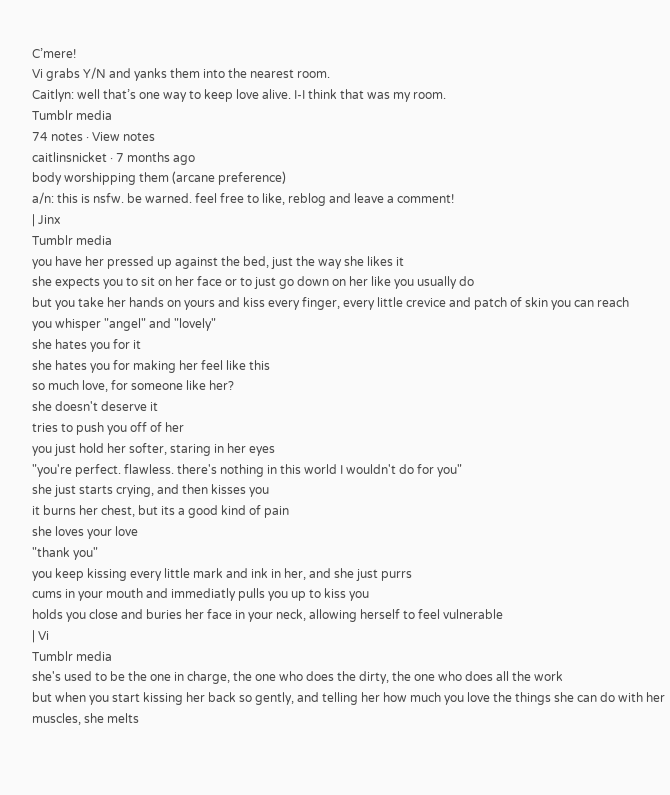C’mere!
Vi grabs Y/N and yanks them into the nearest room.
Caitlyn: well that’s one way to keep love alive. I-I think that was my room.
Tumblr media
74 notes · View notes
caitlinsnicket · 7 months ago
body worshipping them (arcane preference)
a/n: this is nsfw. be warned. feel free to like, reblog and leave a comment!
| Jinx
Tumblr media
you have her pressed up against the bed, just the way she likes it
she expects you to sit on her face or to just go down on her like you usually do
but you take her hands on yours and kiss every finger, every little crevice and patch of skin you can reach
you whisper "angel" and "lovely"
she hates you for it
she hates you for making her feel like this
so much love, for someone like her?
she doesn't deserve it
tries to push you off of her
you just hold her softer, staring in her eyes
"you're perfect. flawless. there's nothing in this world I wouldn't do for you"
she just starts crying, and then kisses you
it burns her chest, but its a good kind of pain
she loves your love
"thank you"
you keep kissing every little mark and ink in her, and she just purrs
cums in your mouth and immediatly pulls you up to kiss you
holds you close and buries her face in your neck, allowing herself to feel vulnerable
| Vi
Tumblr media
she's used to be the one in charge, the one who does the dirty, the one who does all the work
but when you start kissing her back so gently, and telling her how much you love the things she can do with her muscles, she melts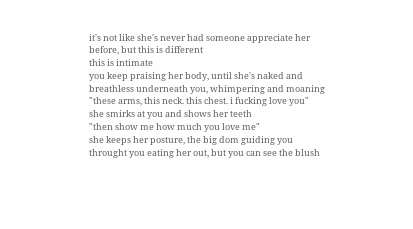it's not like she's never had someone appreciate her before, but this is different
this is intimate
you keep praising her body, until she's naked and breathless underneath you, whimpering and moaning
"these arms, this neck. this chest. i fucking love you"
she smirks at you and shows her teeth
"then show me how much you love me"
she keeps her posture, the big dom guiding you throught you eating her out, but you can see the blush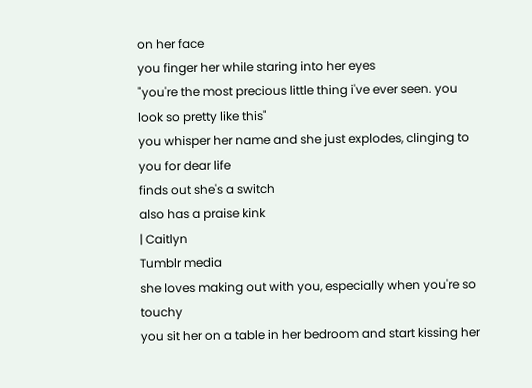on her face
you finger her while staring into her eyes
"you're the most precious little thing i've ever seen. you look so pretty like this"
you whisper her name and she just explodes, clinging to you for dear life
finds out she's a switch
also has a praise kink
| Caitlyn
Tumblr media
she loves making out with you, especially when you're so touchy
you sit her on a table in her bedroom and start kissing her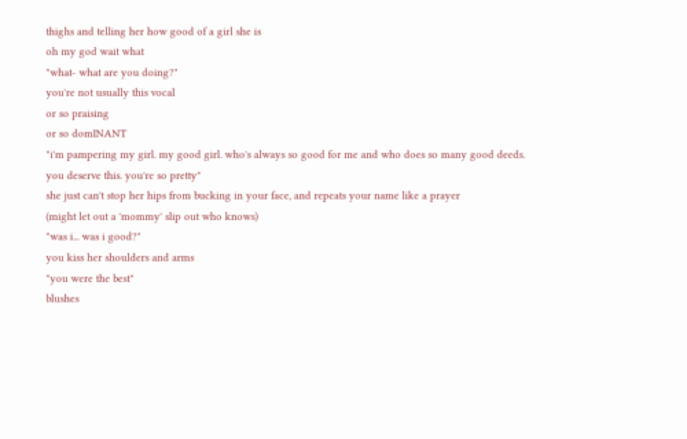thighs and telling her how good of a girl she is
oh my god wait what
"what- what are you doing?"
you're not usually this vocal
or so praising
or so domINANT
"i'm pampering my girl. my good girl. who's always so good for me and who does so many good deeds. you deserve this. you're so pretty"
she just can't stop her hips from bucking in your face, and repeats your name like a prayer
(might let out a 'mommy' slip out who knows)
"was i... was i good?"
you kiss her shoulders and arms
"you were the best"
blushes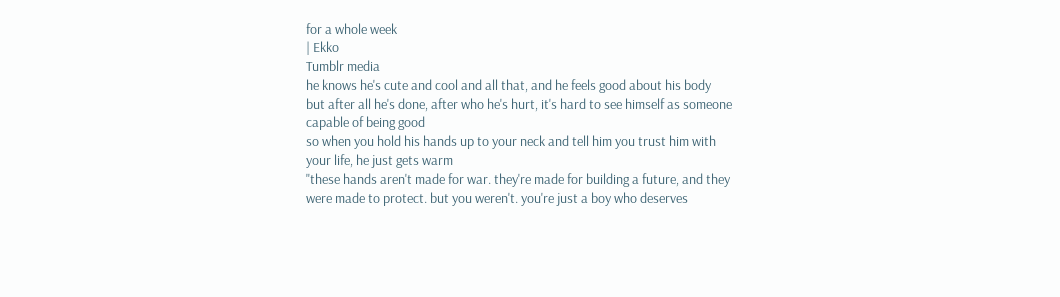for a whole week
| Ekko
Tumblr media
he knows he's cute and cool and all that, and he feels good about his body
but after all he's done, after who he's hurt, it's hard to see himself as someone capable of being good
so when you hold his hands up to your neck and tell him you trust him with your life, he just gets warm
"these hands aren't made for war. they're made for building a future, and they were made to protect. but you weren't. you're just a boy who deserves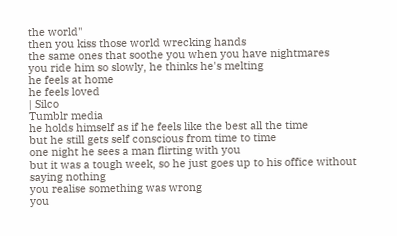the world"
then you kiss those world wrecking hands
the same ones that soothe you when you have nightmares
you ride him so slowly, he thinks he's melting
he feels at home
he feels loved
| Silco
Tumblr media
he holds himself as if he feels like the best all the time
but he still gets self conscious from time to time
one night he sees a man flirting with you
but it was a tough week, so he just goes up to his office without saying nothing
you realise something was wrong
you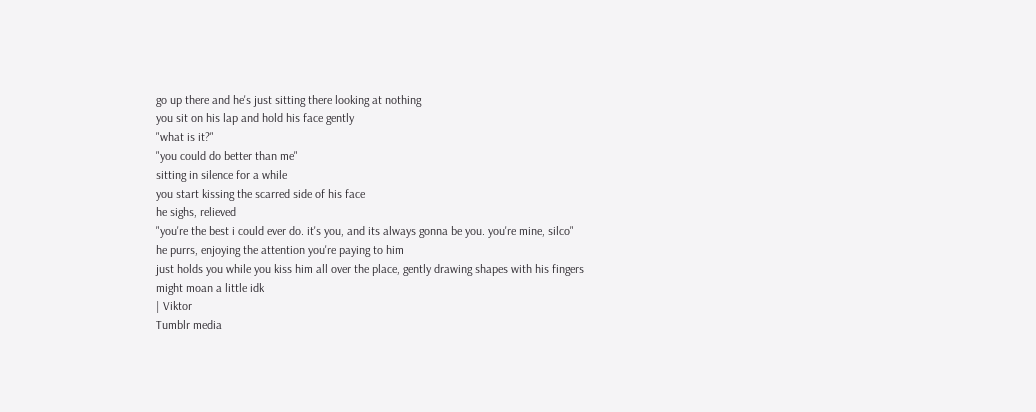go up there and he's just sitting there looking at nothing
you sit on his lap and hold his face gently
"what is it?"
"you could do better than me"
sitting in silence for a while
you start kissing the scarred side of his face
he sighs, relieved
"you're the best i could ever do. it's you, and its always gonna be you. you're mine, silco"
he purrs, enjoying the attention you're paying to him
just holds you while you kiss him all over the place, gently drawing shapes with his fingers
might moan a little idk
| Viktor
Tumblr media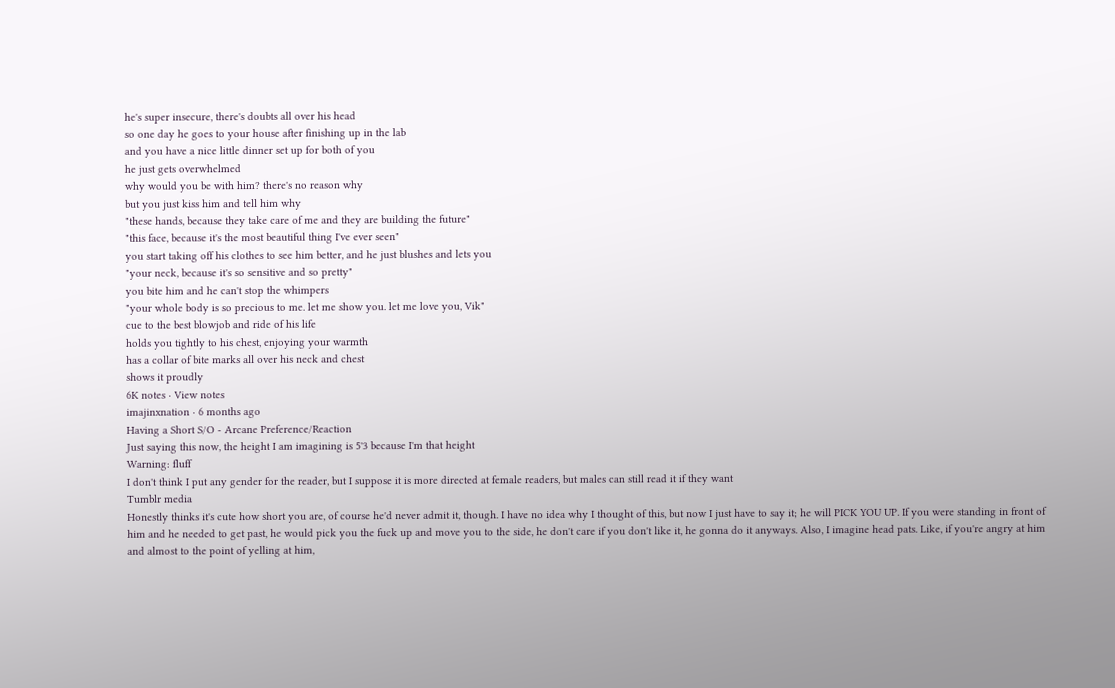he's super insecure, there's doubts all over his head
so one day he goes to your house after finishing up in the lab
and you have a nice little dinner set up for both of you
he just gets overwhelmed
why would you be with him? there's no reason why
but you just kiss him and tell him why
"these hands, because they take care of me and they are building the future"
"this face, because it's the most beautiful thing I've ever seen"
you start taking off his clothes to see him better, and he just blushes and lets you
"your neck, because it's so sensitive and so pretty"
you bite him and he can't stop the whimpers
"your whole body is so precious to me. let me show you. let me love you, Vik"
cue to the best blowjob and ride of his life
holds you tightly to his chest, enjoying your warmth
has a collar of bite marks all over his neck and chest
shows it proudly
6K notes · View notes
imajinxnation · 6 months ago
Having a Short S/O - Arcane Preference/Reaction
Just saying this now, the height I am imagining is 5'3 because I'm that height
Warning: fluff
I don't think I put any gender for the reader, but I suppose it is more directed at female readers, but males can still read it if they want
Tumblr media
Honestly thinks it's cute how short you are, of course he'd never admit it, though. I have no idea why I thought of this, but now I just have to say it; he will PICK YOU UP. If you were standing in front of him and he needed to get past, he would pick you the fuck up and move you to the side, he don't care if you don't like it, he gonna do it anyways. Also, I imagine head pats. Like, if you're angry at him and almost to the point of yelling at him,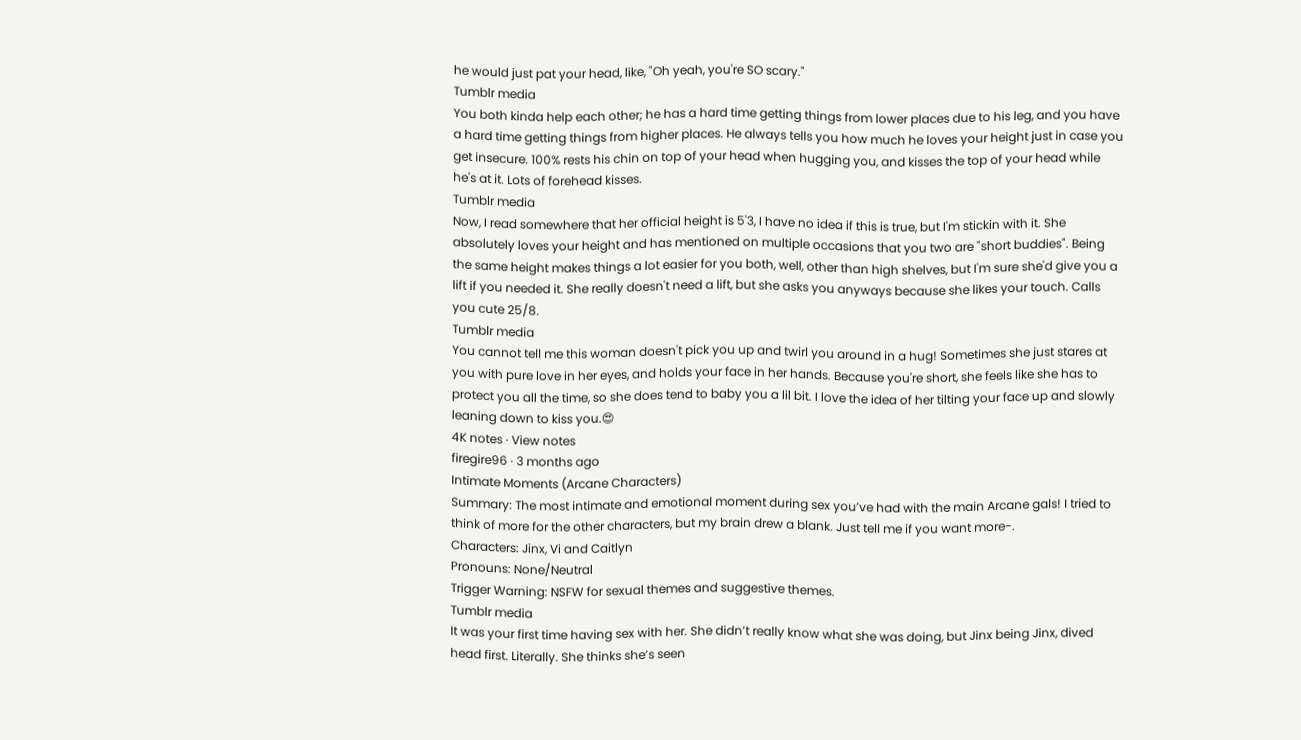he would just pat your head, like, "Oh yeah, you're SO scary."
Tumblr media
You both kinda help each other; he has a hard time getting things from lower places due to his leg, and you have a hard time getting things from higher places. He always tells you how much he loves your height just in case you get insecure. 100% rests his chin on top of your head when hugging you, and kisses the top of your head while he's at it. Lots of forehead kisses.
Tumblr media
Now, I read somewhere that her official height is 5'3, I have no idea if this is true, but I'm stickin with it. She absolutely loves your height and has mentioned on multiple occasions that you two are "short buddies". Being the same height makes things a lot easier for you both, well, other than high shelves, but I'm sure she'd give you a lift if you needed it. She really doesn't need a lift, but she asks you anyways because she likes your touch. Calls you cute 25/8.
Tumblr media
You cannot tell me this woman doesn't pick you up and twirl you around in a hug! Sometimes she just stares at you with pure love in her eyes, and holds your face in her hands. Because you're short, she feels like she has to protect you all the time, so she does tend to baby you a lil bit. I love the idea of her tilting your face up and slowly leaning down to kiss you.😍
4K notes · View notes
firegire96 · 3 months ago
Intimate Moments (Arcane Characters)
Summary: The most intimate and emotional moment during sex you’ve had with the main Arcane gals! I tried to think of more for the other characters, but my brain drew a blank. Just tell me if you want more-.
Characters: Jinx, Vi and Caitlyn
Pronouns: None/Neutral
Trigger Warning: NSFW for sexual themes and suggestive themes.
Tumblr media
It was your first time having sex with her. She didn’t really know what she was doing, but Jinx being Jinx, dived head first. Literally. She thinks she’s seen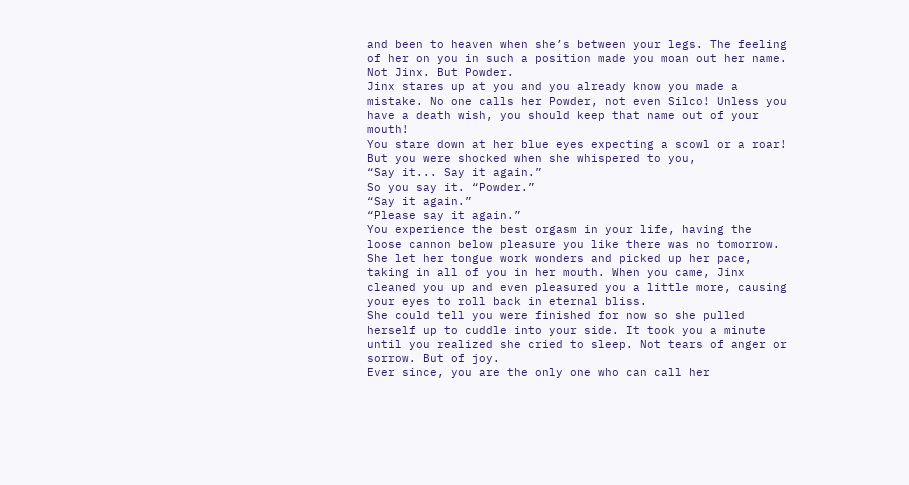and been to heaven when she’s between your legs. The feeling of her on you in such a position made you moan out her name.
Not Jinx. But Powder.
Jinx stares up at you and you already know you made a mistake. No one calls her Powder, not even Silco! Unless you have a death wish, you should keep that name out of your mouth!
You stare down at her blue eyes expecting a scowl or a roar! But you were shocked when she whispered to you,
“Say it... Say it again.”
So you say it. “Powder.”
“Say it again.”
“Please say it again.”
You experience the best orgasm in your life, having the loose cannon below pleasure you like there was no tomorrow. She let her tongue work wonders and picked up her pace, taking in all of you in her mouth. When you came, Jinx cleaned you up and even pleasured you a little more, causing your eyes to roll back in eternal bliss.
She could tell you were finished for now so she pulled herself up to cuddle into your side. It took you a minute until you realized she cried to sleep. Not tears of anger or sorrow. But of joy.
Ever since, you are the only one who can call her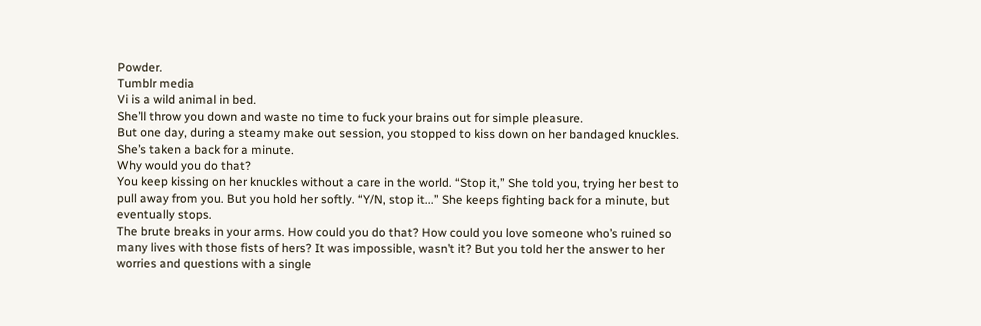Powder.
Tumblr media
Vi is a wild animal in bed.
She’ll throw you down and waste no time to fuck your brains out for simple pleasure.
But one day, during a steamy make out session, you stopped to kiss down on her bandaged knuckles.
She’s taken a back for a minute.
Why would you do that?
You keep kissing on her knuckles without a care in the world. “Stop it,” She told you, trying her best to pull away from you. But you hold her softly. “Y/N, stop it...” She keeps fighting back for a minute, but eventually stops.
The brute breaks in your arms. How could you do that? How could you love someone who’s ruined so many lives with those fists of hers? It was impossible, wasn’t it? But you told her the answer to her worries and questions with a single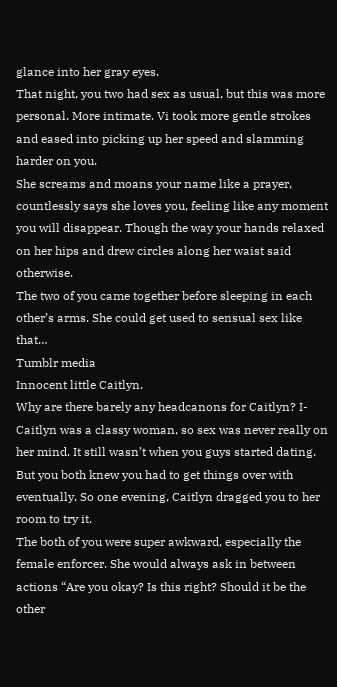glance into her gray eyes.
That night, you two had sex as usual, but this was more personal. More intimate. Vi took more gentle strokes and eased into picking up her speed and slamming harder on you.
She screams and moans your name like a prayer, countlessly says she loves you, feeling like any moment you will disappear. Though the way your hands relaxed on her hips and drew circles along her waist said otherwise.
The two of you came together before sleeping in each other’s arms. She could get used to sensual sex like that…
Tumblr media
Innocent little Caitlyn.
Why are there barely any headcanons for Caitlyn? I-
Caitlyn was a classy woman, so sex was never really on her mind. It still wasn’t when you guys started dating. But you both knew you had to get things over with eventually. So one evening, Caitlyn dragged you to her room to try it.
The both of you were super awkward, especially the female enforcer. She would always ask in between actions “Are you okay? Is this right? Should it be the other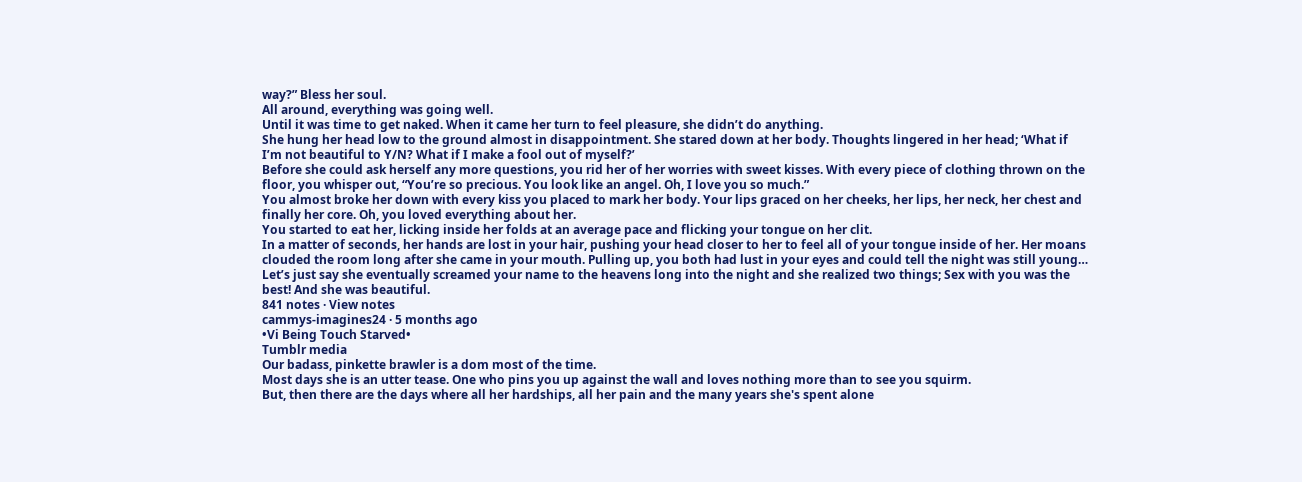way?” Bless her soul.
All around, everything was going well.
Until it was time to get naked. When it came her turn to feel pleasure, she didn’t do anything.
She hung her head low to the ground almost in disappointment. She stared down at her body. Thoughts lingered in her head; ‘What if I’m not beautiful to Y/N? What if I make a fool out of myself?’
Before she could ask herself any more questions, you rid her of her worries with sweet kisses. With every piece of clothing thrown on the floor, you whisper out, “You’re so precious. You look like an angel. Oh, I love you so much.”
You almost broke her down with every kiss you placed to mark her body. Your lips graced on her cheeks, her lips, her neck, her chest and finally her core. Oh, you loved everything about her.
You started to eat her, licking inside her folds at an average pace and flicking your tongue on her clit.
In a matter of seconds, her hands are lost in your hair, pushing your head closer to her to feel all of your tongue inside of her. Her moans clouded the room long after she came in your mouth. Pulling up, you both had lust in your eyes and could tell the night was still young…
Let’s just say she eventually screamed your name to the heavens long into the night and she realized two things; Sex with you was the best! And she was beautiful.
841 notes · View notes
cammys-imagines24 · 5 months ago
•Vi Being Touch Starved•
Tumblr media
Our badass, pinkette brawler is a dom most of the time.
Most days she is an utter tease. One who pins you up against the wall and loves nothing more than to see you squirm.
But, then there are the days where all her hardships, all her pain and the many years she's spent alone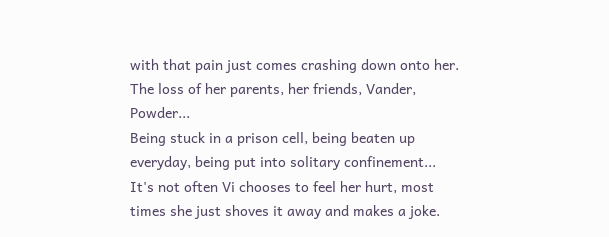with that pain just comes crashing down onto her.
The loss of her parents, her friends, Vander, Powder...
Being stuck in a prison cell, being beaten up everyday, being put into solitary confinement...
It's not often Vi chooses to feel her hurt, most times she just shoves it away and makes a joke.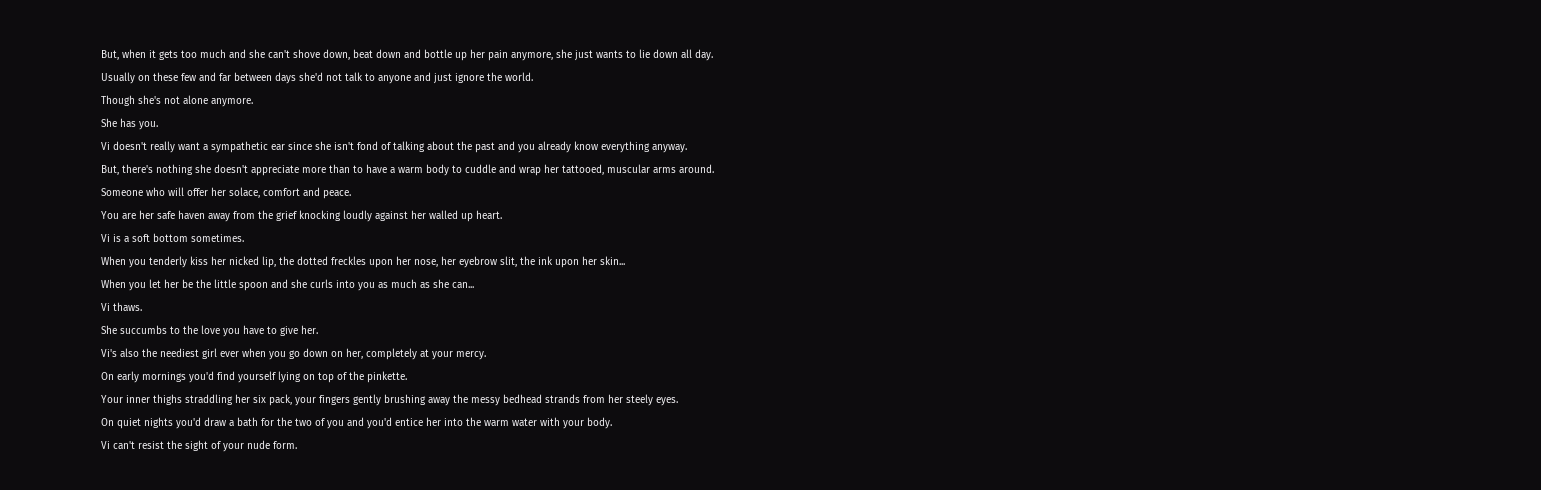But, when it gets too much and she can't shove down, beat down and bottle up her pain anymore, she just wants to lie down all day.
Usually on these few and far between days she'd not talk to anyone and just ignore the world.
Though she's not alone anymore.
She has you.
Vi doesn't really want a sympathetic ear since she isn't fond of talking about the past and you already know everything anyway.
But, there's nothing she doesn't appreciate more than to have a warm body to cuddle and wrap her tattooed, muscular arms around.
Someone who will offer her solace, comfort and peace.
You are her safe haven away from the grief knocking loudly against her walled up heart.
Vi is a soft bottom sometimes.
When you tenderly kiss her nicked lip, the dotted freckles upon her nose, her eyebrow slit, the ink upon her skin...
When you let her be the little spoon and she curls into you as much as she can...
Vi thaws.
She succumbs to the love you have to give her.
Vi's also the neediest girl ever when you go down on her, completely at your mercy.
On early mornings you'd find yourself lying on top of the pinkette.
Your inner thighs straddling her six pack, your fingers gently brushing away the messy bedhead strands from her steely eyes.
On quiet nights you'd draw a bath for the two of you and you'd entice her into the warm water with your body.
Vi can't resist the sight of your nude form.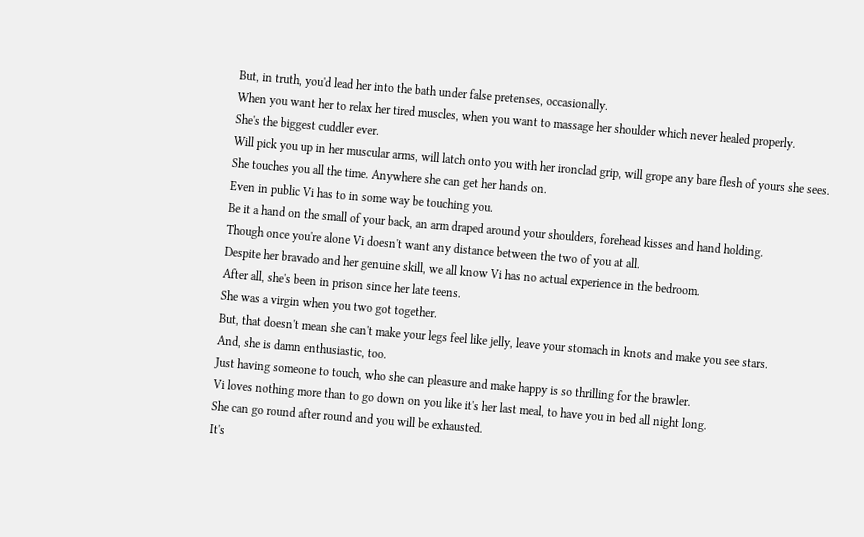But, in truth, you'd lead her into the bath under false pretenses, occasionally.
When you want her to relax her tired muscles, when you want to massage her shoulder which never healed properly.
She's the biggest cuddler ever.
Will pick you up in her muscular arms, will latch onto you with her ironclad grip, will grope any bare flesh of yours she sees.
She touches you all the time. Anywhere she can get her hands on.
Even in public Vi has to in some way be touching you.
Be it a hand on the small of your back, an arm draped around your shoulders, forehead kisses and hand holding.
Though once you're alone Vi doesn't want any distance between the two of you at all.
Despite her bravado and her genuine skill, we all know Vi has no actual experience in the bedroom.
After all, she's been in prison since her late teens.
She was a virgin when you two got together.
But, that doesn't mean she can't make your legs feel like jelly, leave your stomach in knots and make you see stars.
And, she is damn enthusiastic, too.
Just having someone to touch, who she can pleasure and make happy is so thrilling for the brawler.
Vi loves nothing more than to go down on you like it's her last meal, to have you in bed all night long.
She can go round after round and you will be exhausted.
It's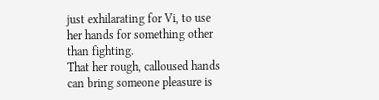just exhilarating for Vi, to use her hands for something other than fighting.
That her rough, calloused hands can bring someone pleasure is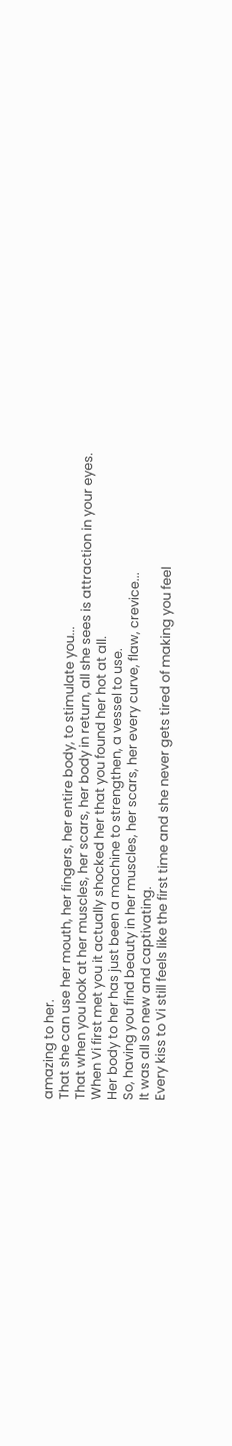amazing to her.
That she can use her mouth, her fingers, her entire body, to stimulate you...
That when you look at her muscles, her scars, her body in return, all she sees is attraction in your eyes.
When Vi first met you it actually shocked her that you found her hot at all.
Her body to her has just been a machine to strengthen, a vessel to use.
So, having you find beauty in her muscles, her scars, her every curve, flaw, crevice...
It was all so new and captivating.
Every kiss to Vi still feels like the first time and she never gets tired of making you feel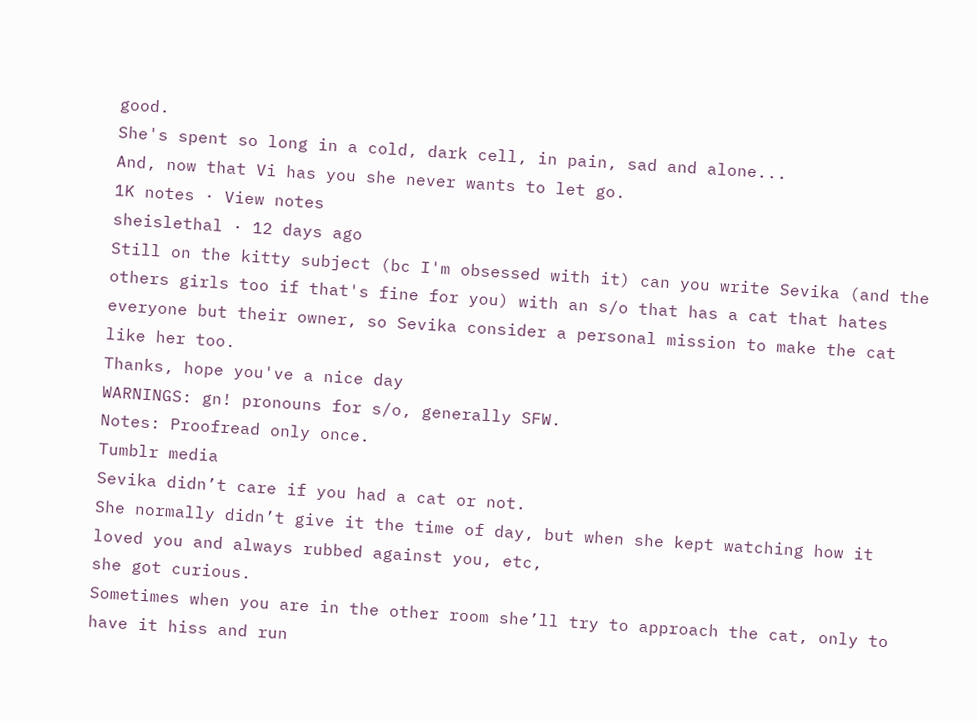good.
She's spent so long in a cold, dark cell, in pain, sad and alone...
And, now that Vi has you she never wants to let go.
1K notes · View notes
sheislethal · 12 days ago
Still on the kitty subject (bc I'm obsessed with it) can you write Sevika (and the others girls too if that's fine for you) with an s/o that has a cat that hates everyone but their owner, so Sevika consider a personal mission to make the cat like her too.
Thanks, hope you've a nice day
WARNINGS: gn! pronouns for s/o, generally SFW.
Notes: Proofread only once.
Tumblr media
Sevika didn’t care if you had a cat or not.
She normally didn’t give it the time of day, but when she kept watching how it loved you and always rubbed against you, etc,
she got curious.
Sometimes when you are in the other room she’ll try to approach the cat, only to have it hiss and run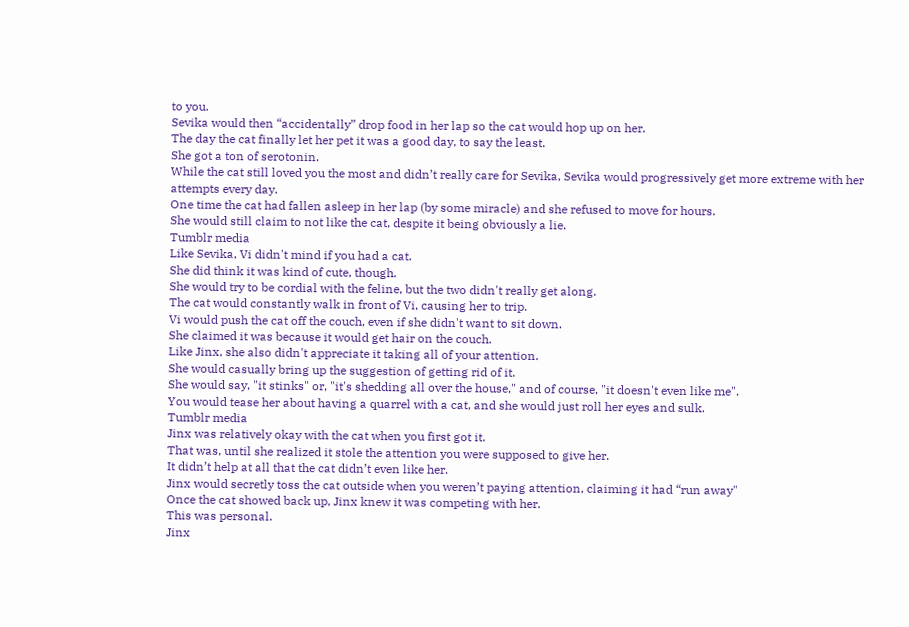to you.
Sevika would then “accidentally” drop food in her lap so the cat would hop up on her.
The day the cat finally let her pet it was a good day, to say the least.
She got a ton of serotonin.
While the cat still loved you the most and didn’t really care for Sevika, Sevika would progressively get more extreme with her attempts every day.
One time the cat had fallen asleep in her lap (by some miracle) and she refused to move for hours.
She would still claim to not like the cat, despite it being obviously a lie.
Tumblr media
Like Sevika, Vi didn't mind if you had a cat.
She did think it was kind of cute, though.
She would try to be cordial with the feline, but the two didn't really get along.
The cat would constantly walk in front of Vi, causing her to trip.
Vi would push the cat off the couch, even if she didn't want to sit down.
She claimed it was because it would get hair on the couch.
Like Jinx, she also didn't appreciate it taking all of your attention.
She would casually bring up the suggestion of getting rid of it.
She would say, "it stinks" or, "it's shedding all over the house," and of course, "it doesn't even like me".
You would tease her about having a quarrel with a cat, and she would just roll her eyes and sulk.
Tumblr media
Jinx was relatively okay with the cat when you first got it.
That was, until she realized it stole the attention you were supposed to give her.
It didn’t help at all that the cat didn’t even like her.
Jinx would secretly toss the cat outside when you weren’t paying attention, claiming it had “run away"
Once the cat showed back up, Jinx knew it was competing with her.
This was personal.
Jinx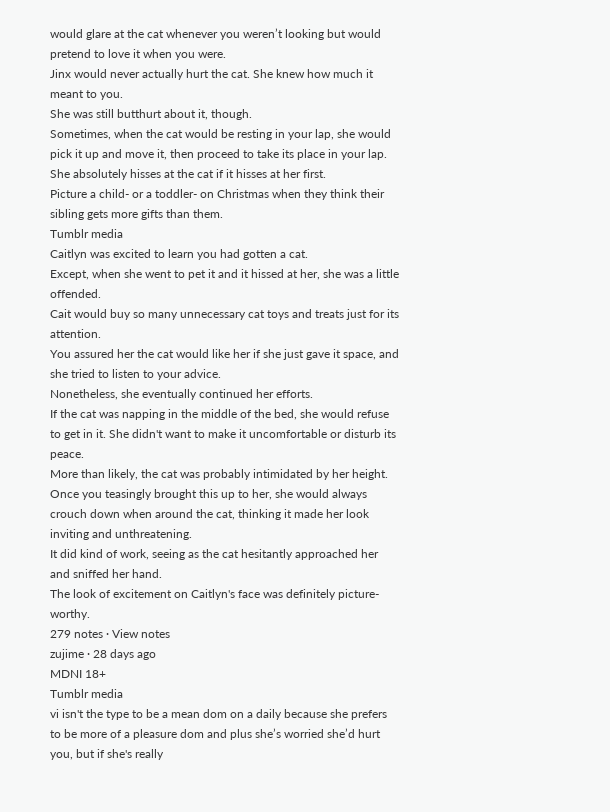would glare at the cat whenever you weren’t looking but would pretend to love it when you were.
Jinx would never actually hurt the cat. She knew how much it meant to you.
She was still butthurt about it, though.
Sometimes, when the cat would be resting in your lap, she would pick it up and move it, then proceed to take its place in your lap.
She absolutely hisses at the cat if it hisses at her first.
Picture a child- or a toddler- on Christmas when they think their sibling gets more gifts than them.
Tumblr media
Caitlyn was excited to learn you had gotten a cat.
Except, when she went to pet it and it hissed at her, she was a little offended.
Cait would buy so many unnecessary cat toys and treats just for its attention.
You assured her the cat would like her if she just gave it space, and she tried to listen to your advice.
Nonetheless, she eventually continued her efforts.
If the cat was napping in the middle of the bed, she would refuse to get in it. She didn't want to make it uncomfortable or disturb its peace.
More than likely, the cat was probably intimidated by her height.
Once you teasingly brought this up to her, she would always crouch down when around the cat, thinking it made her look inviting and unthreatening.
It did kind of work, seeing as the cat hesitantly approached her and sniffed her hand.
The look of excitement on Caitlyn's face was definitely picture-worthy.
279 notes · View notes
zujime · 28 days ago
MDNI 18+
Tumblr media
vi isn't the type to be a mean dom on a daily because she prefers to be more of a pleasure dom and plus she’s worried she’d hurt you, but if she's really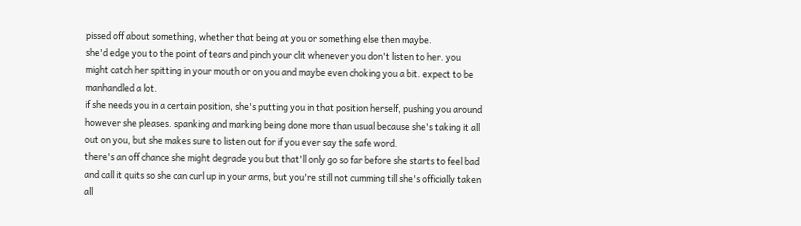pissed off about something, whether that being at you or something else then maybe.
she'd edge you to the point of tears and pinch your clit whenever you don't listen to her. you might catch her spitting in your mouth or on you and maybe even choking you a bit. expect to be manhandled a lot.
if she needs you in a certain position, she's putting you in that position herself, pushing you around however she pleases. spanking and marking being done more than usual because she's taking it all out on you, but she makes sure to listen out for if you ever say the safe word.
there's an off chance she might degrade you but that'll only go so far before she starts to feel bad and call it quits so she can curl up in your arms, but you're still not cumming till she's officially taken all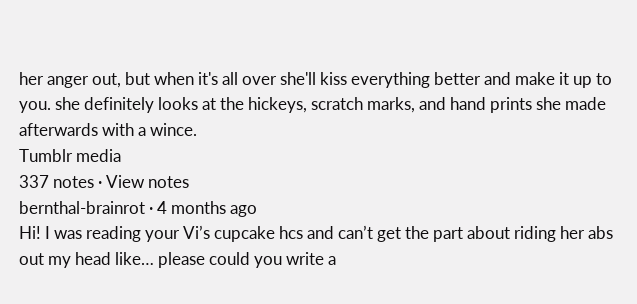her anger out, but when it's all over she'll kiss everything better and make it up to you. she definitely looks at the hickeys, scratch marks, and hand prints she made afterwards with a wince.
Tumblr media
337 notes · View notes
bernthal-brainrot · 4 months ago
Hi! I was reading your Vi’s cupcake hcs and can’t get the part about riding her abs out my head like… please could you write a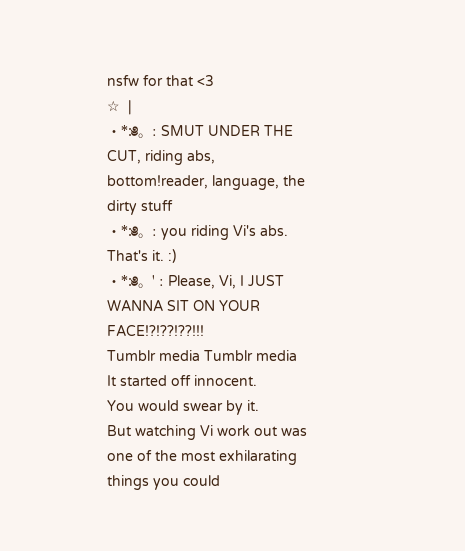nsfw for that <3
☆  |
・*:༅。: SMUT UNDER THE CUT, riding abs, bottom!reader, language, the dirty stuff
・*:༅。: you riding Vi's abs. That's it. :)
・*:༅。' : Please, Vi, I JUST WANNA SIT ON YOUR FACE!?!??!??!!!
Tumblr media Tumblr media
It started off innocent.
You would swear by it.
But watching Vi work out was one of the most exhilarating things you could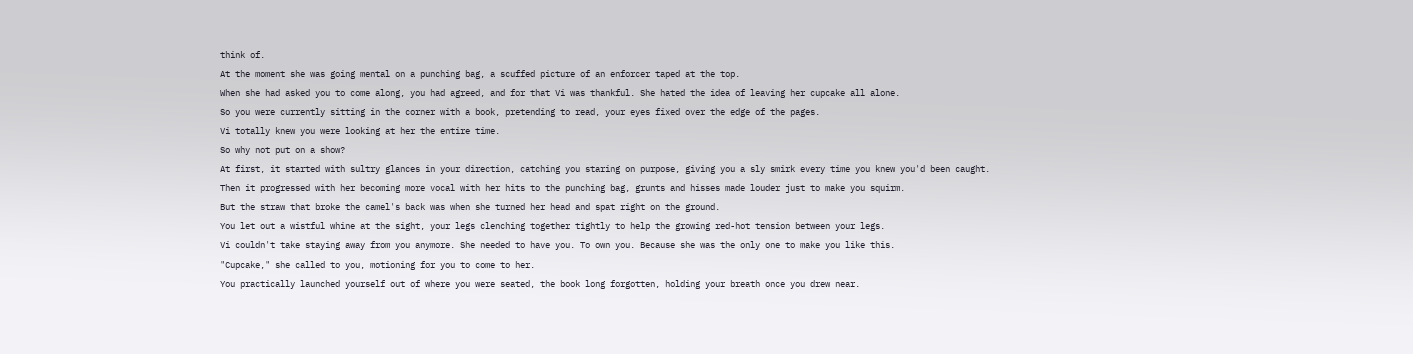think of.
At the moment she was going mental on a punching bag, a scuffed picture of an enforcer taped at the top.
When she had asked you to come along, you had agreed, and for that Vi was thankful. She hated the idea of leaving her cupcake all alone.
So you were currently sitting in the corner with a book, pretending to read, your eyes fixed over the edge of the pages.
Vi totally knew you were looking at her the entire time.
So why not put on a show?
At first, it started with sultry glances in your direction, catching you staring on purpose, giving you a sly smirk every time you knew you'd been caught.
Then it progressed with her becoming more vocal with her hits to the punching bag, grunts and hisses made louder just to make you squirm.
But the straw that broke the camel's back was when she turned her head and spat right on the ground.
You let out a wistful whine at the sight, your legs clenching together tightly to help the growing red-hot tension between your legs.
Vi couldn't take staying away from you anymore. She needed to have you. To own you. Because she was the only one to make you like this.
"Cupcake," she called to you, motioning for you to come to her.
You practically launched yourself out of where you were seated, the book long forgotten, holding your breath once you drew near.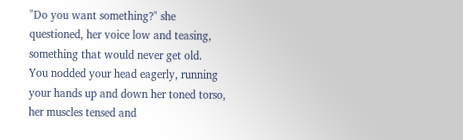"Do you want something?" she questioned, her voice low and teasing, something that would never get old.
You nodded your head eagerly, running your hands up and down her toned torso, her muscles tensed and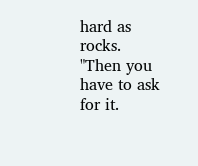hard as rocks.
"Then you have to ask for it.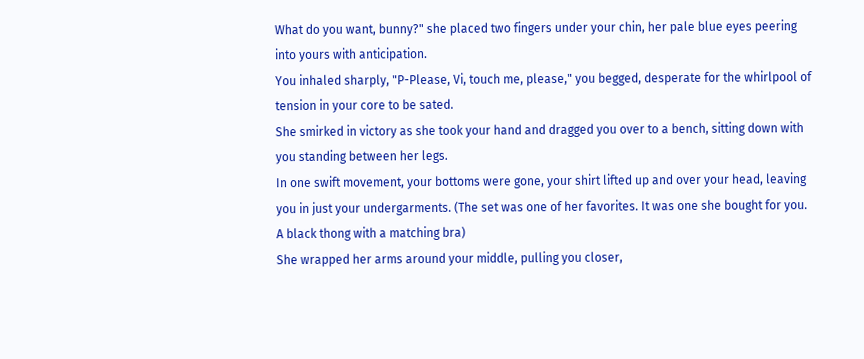What do you want, bunny?" she placed two fingers under your chin, her pale blue eyes peering into yours with anticipation.
You inhaled sharply, "P-Please, Vi, touch me, please," you begged, desperate for the whirlpool of tension in your core to be sated.
She smirked in victory as she took your hand and dragged you over to a bench, sitting down with you standing between her legs.
In one swift movement, your bottoms were gone, your shirt lifted up and over your head, leaving you in just your undergarments. (The set was one of her favorites. It was one she bought for you. A black thong with a matching bra)
She wrapped her arms around your middle, pulling you closer,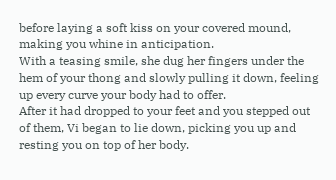before laying a soft kiss on your covered mound, making you whine in anticipation.
With a teasing smile, she dug her fingers under the hem of your thong and slowly pulling it down, feeling up every curve your body had to offer.
After it had dropped to your feet and you stepped out of them, Vi began to lie down, picking you up and resting you on top of her body.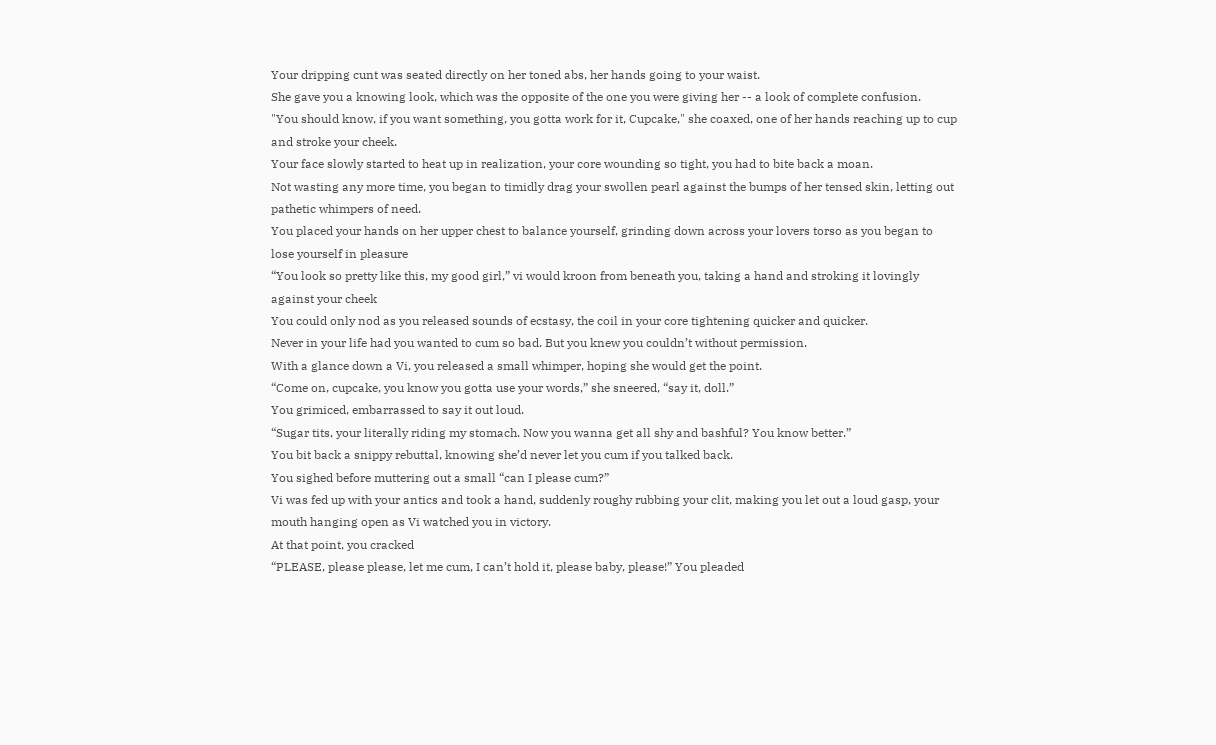Your dripping cunt was seated directly on her toned abs, her hands going to your waist.
She gave you a knowing look, which was the opposite of the one you were giving her -- a look of complete confusion.
"You should know, if you want something, you gotta work for it, Cupcake," she coaxed, one of her hands reaching up to cup and stroke your cheek.
Your face slowly started to heat up in realization, your core wounding so tight, you had to bite back a moan.
Not wasting any more time, you began to timidly drag your swollen pearl against the bumps of her tensed skin, letting out pathetic whimpers of need.
You placed your hands on her upper chest to balance yourself, grinding down across your lovers torso as you began to lose yourself in pleasure
“You look so pretty like this, my good girl,” vi would kroon from beneath you, taking a hand and stroking it lovingly against your cheek
You could only nod as you released sounds of ecstasy, the coil in your core tightening quicker and quicker.
Never in your life had you wanted to cum so bad. But you knew you couldn’t without permission.
With a glance down a Vi, you released a small whimper, hoping she would get the point.
“Come on, cupcake, you know you gotta use your words,” she sneered, “say it, doll.”
You grimiced, embarrassed to say it out loud.
“Sugar tits, your literally riding my stomach. Now you wanna get all shy and bashful? You know better.”
You bit back a snippy rebuttal, knowing she’d never let you cum if you talked back.
You sighed before muttering out a small “can I please cum?”
Vi was fed up with your antics and took a hand, suddenly roughy rubbing your clit, making you let out a loud gasp, your mouth hanging open as Vi watched you in victory.
At that point, you cracked
“PLEASE, please please, let me cum, I can’t hold it, please baby, please!” You pleaded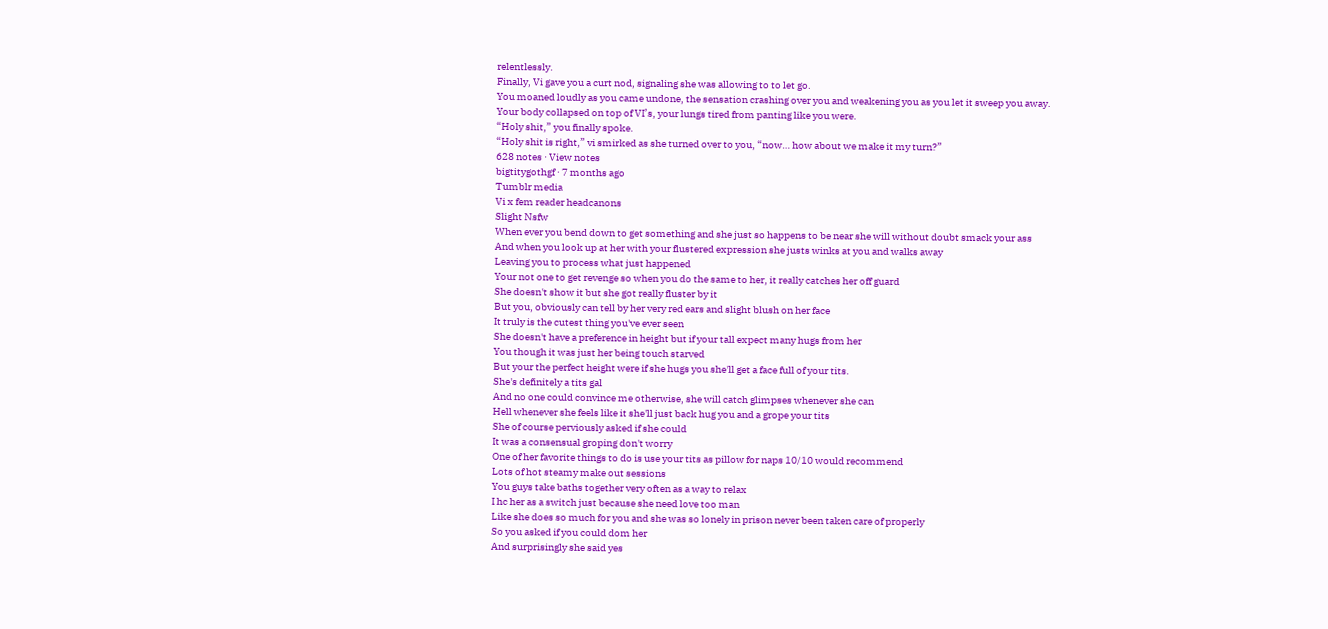relentlessly.
Finally, Vi gave you a curt nod, signaling she was allowing to to let go.
You moaned loudly as you came undone, the sensation crashing over you and weakening you as you let it sweep you away.
Your body collapsed on top of VI’s, your lungs tired from panting like you were.
“Holy shit,” you finally spoke.
“Holy shit is right,” vi smirked as she turned over to you, “now… how about we make it my turn?”
628 notes · View notes
bigtitygothgf · 7 months ago
Tumblr media
Vi x fem reader headcanons
Slight Nsfw
When ever you bend down to get something and she just so happens to be near she will without doubt smack your ass
And when you look up at her with your flustered expression she justs winks at you and walks away
Leaving you to process what just happened
Your not one to get revenge so when you do the same to her, it really catches her off guard
She doesn't show it but she got really fluster by it
But you, obviously can tell by her very red ears and slight blush on her face
It truly is the cutest thing you've ever seen
She doesn't have a preference in height but if your tall expect many hugs from her
You though it was just her being touch starved
But your the perfect height were if she hugs you she'll get a face full of your tits.
She's definitely a tits gal
And no one could convince me otherwise, she will catch glimpses whenever she can
Hell whenever she feels like it she'll just back hug you and a grope your tits
She of course perviously asked if she could
It was a consensual groping don't worry
One of her favorite things to do is use your tits as pillow for naps 10/10 would recommend
Lots of hot steamy make out sessions
You guys take baths together very often as a way to relax
I hc her as a switch just because she need love too man
Like she does so much for you and she was so lonely in prison never been taken care of properly
So you asked if you could dom her
And surprisingly she said yes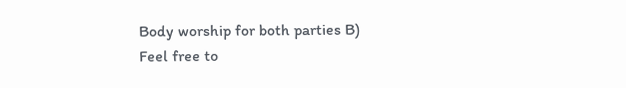Body worship for both parties B)
Feel free to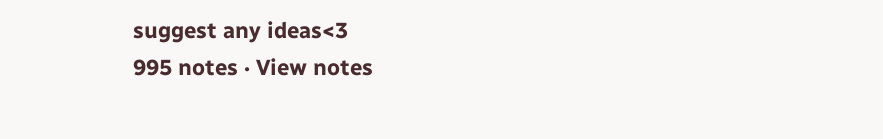suggest any ideas<3
995 notes · View notes